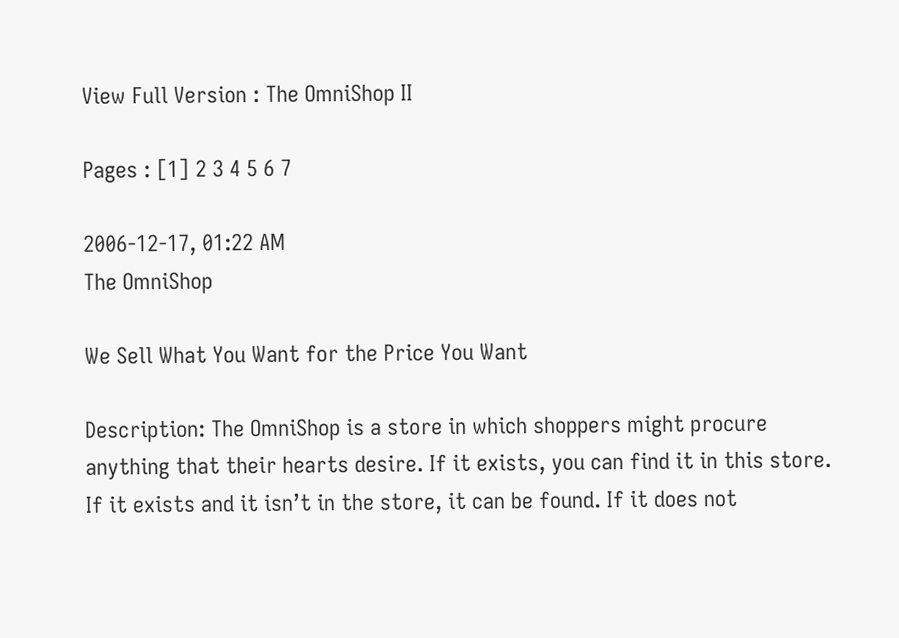View Full Version : The OmniShop II

Pages : [1] 2 3 4 5 6 7

2006-12-17, 01:22 AM
The OmniShop

We Sell What You Want for the Price You Want

Description: The OmniShop is a store in which shoppers might procure anything that their hearts desire. If it exists, you can find it in this store. If it exists and it isn’t in the store, it can be found. If it does not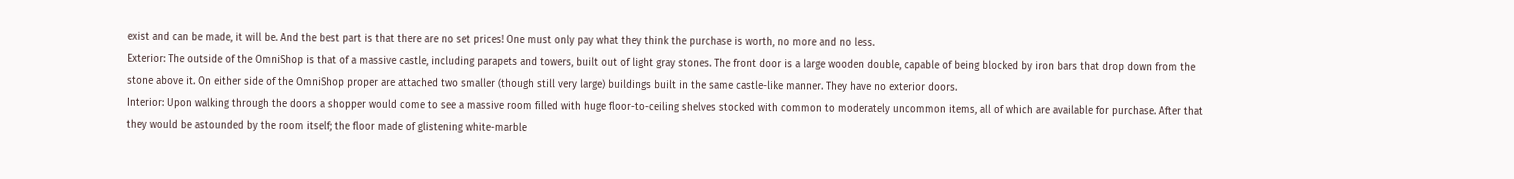exist and can be made, it will be. And the best part is that there are no set prices! One must only pay what they think the purchase is worth, no more and no less.
Exterior: The outside of the OmniShop is that of a massive castle, including parapets and towers, built out of light gray stones. The front door is a large wooden double, capable of being blocked by iron bars that drop down from the stone above it. On either side of the OmniShop proper are attached two smaller (though still very large) buildings built in the same castle-like manner. They have no exterior doors.
Interior: Upon walking through the doors a shopper would come to see a massive room filled with huge floor-to-ceiling shelves stocked with common to moderately uncommon items, all of which are available for purchase. After that they would be astounded by the room itself; the floor made of glistening white-marble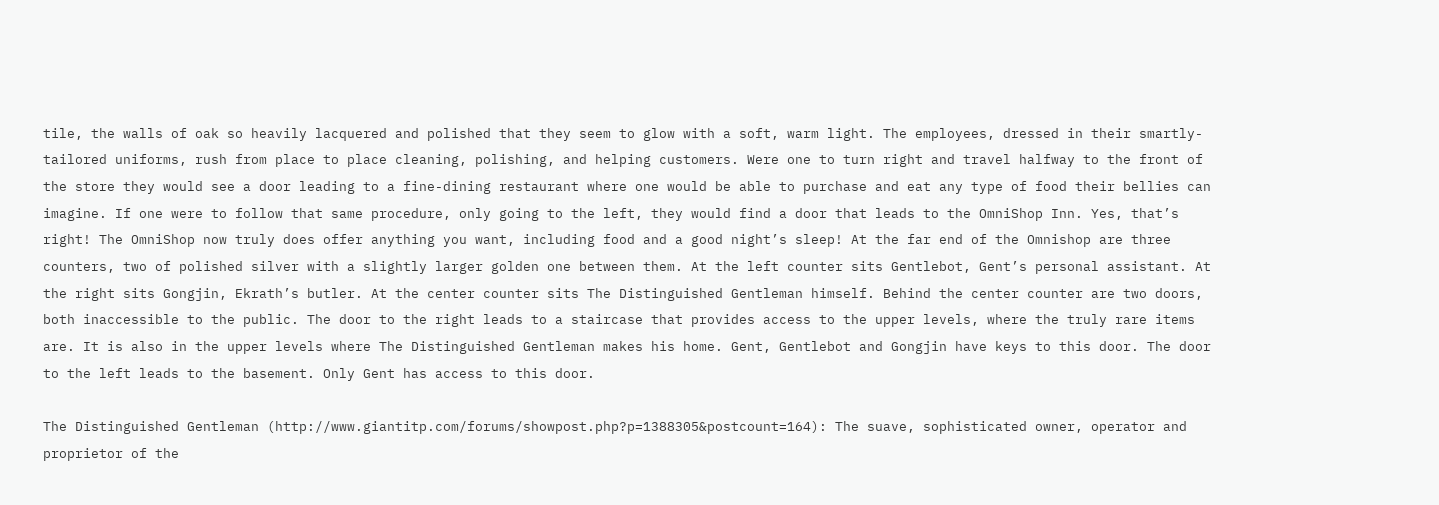tile, the walls of oak so heavily lacquered and polished that they seem to glow with a soft, warm light. The employees, dressed in their smartly-tailored uniforms, rush from place to place cleaning, polishing, and helping customers. Were one to turn right and travel halfway to the front of the store they would see a door leading to a fine-dining restaurant where one would be able to purchase and eat any type of food their bellies can imagine. If one were to follow that same procedure, only going to the left, they would find a door that leads to the OmniShop Inn. Yes, that’s right! The OmniShop now truly does offer anything you want, including food and a good night’s sleep! At the far end of the Omnishop are three counters, two of polished silver with a slightly larger golden one between them. At the left counter sits Gentlebot, Gent’s personal assistant. At the right sits Gongjin, Ekrath’s butler. At the center counter sits The Distinguished Gentleman himself. Behind the center counter are two doors, both inaccessible to the public. The door to the right leads to a staircase that provides access to the upper levels, where the truly rare items are. It is also in the upper levels where The Distinguished Gentleman makes his home. Gent, Gentlebot and Gongjin have keys to this door. The door to the left leads to the basement. Only Gent has access to this door.

The Distinguished Gentleman (http://www.giantitp.com/forums/showpost.php?p=1388305&postcount=164): The suave, sophisticated owner, operator and proprietor of the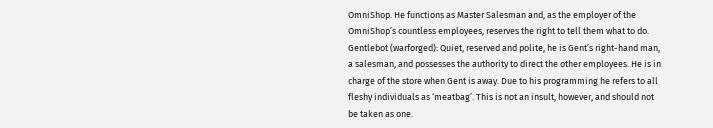OmniShop. He functions as Master Salesman and, as the employer of the OmniShop’s countless employees, reserves the right to tell them what to do.
Gentlebot (warforged): Quiet, reserved and polite, he is Gent’s right-hand man, a salesman, and possesses the authority to direct the other employees. He is in charge of the store when Gent is away. Due to his programming he refers to all fleshy individuals as ‘meatbag’. This is not an insult, however, and should not be taken as one.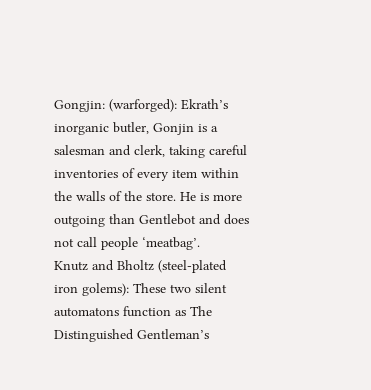Gongjin: (warforged): Ekrath’s inorganic butler, Gonjin is a salesman and clerk, taking careful inventories of every item within the walls of the store. He is more outgoing than Gentlebot and does not call people ‘meatbag’.
Knutz and Bholtz (steel-plated iron golems): These two silent automatons function as The Distinguished Gentleman’s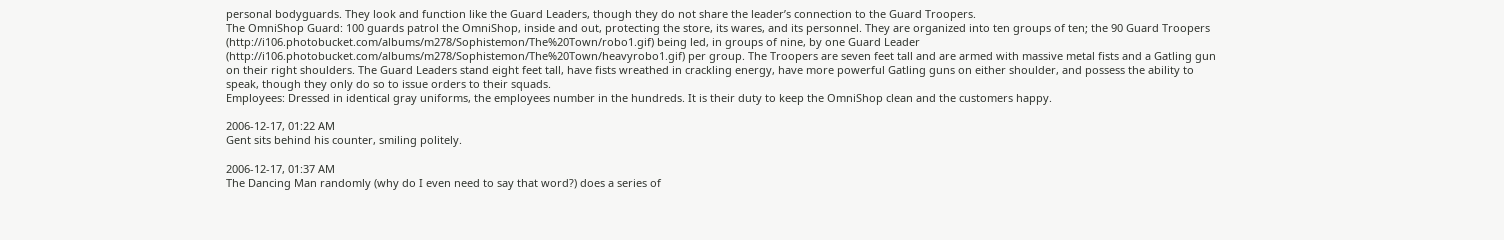personal bodyguards. They look and function like the Guard Leaders, though they do not share the leader’s connection to the Guard Troopers.
The OmniShop Guard: 100 guards patrol the OmniShop, inside and out, protecting the store, its wares, and its personnel. They are organized into ten groups of ten; the 90 Guard Troopers (http://i106.photobucket.com/albums/m278/Sophistemon/The%20Town/robo1.gif) being led, in groups of nine, by one Guard Leader (http://i106.photobucket.com/albums/m278/Sophistemon/The%20Town/heavyrobo1.gif) per group. The Troopers are seven feet tall and are armed with massive metal fists and a Gatling gun on their right shoulders. The Guard Leaders stand eight feet tall, have fists wreathed in crackling energy, have more powerful Gatling guns on either shoulder, and possess the ability to speak, though they only do so to issue orders to their squads.
Employees: Dressed in identical gray uniforms, the employees number in the hundreds. It is their duty to keep the OmniShop clean and the customers happy.

2006-12-17, 01:22 AM
Gent sits behind his counter, smiling politely.

2006-12-17, 01:37 AM
The Dancing Man randomly (why do I even need to say that word?) does a series of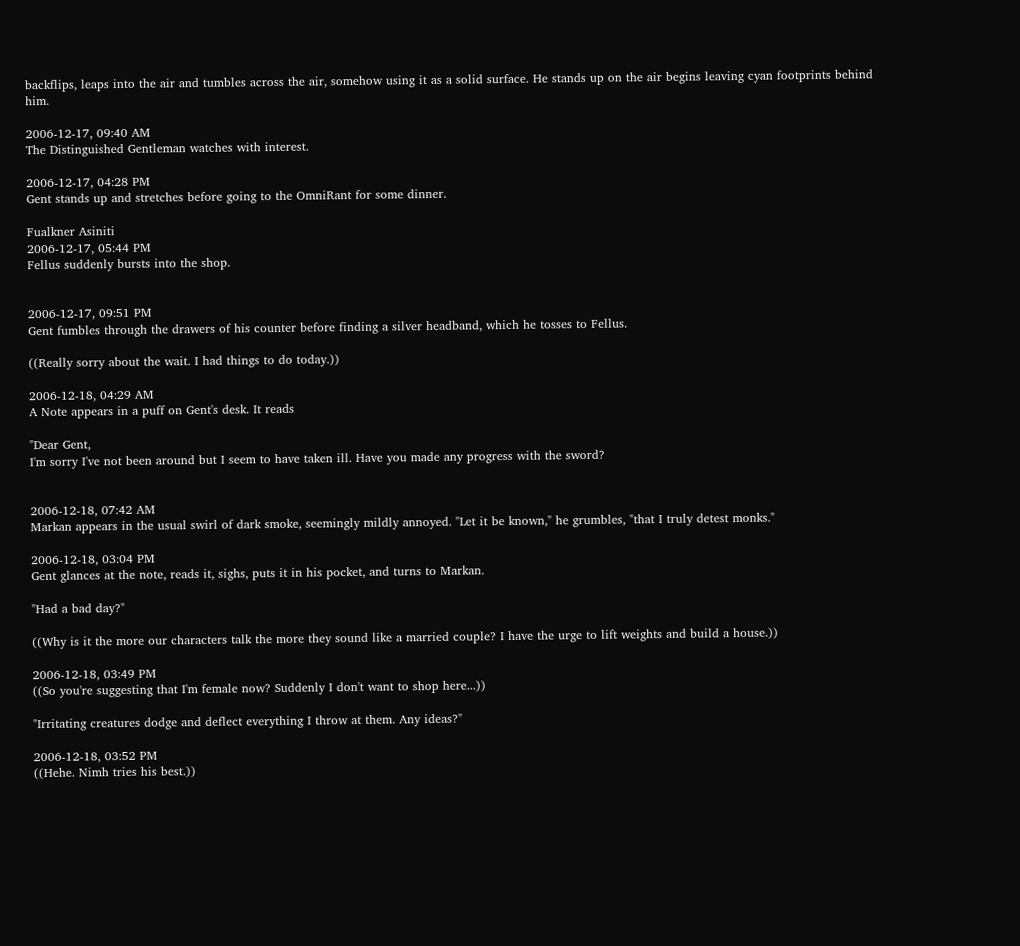backflips, leaps into the air and tumbles across the air, somehow using it as a solid surface. He stands up on the air begins leaving cyan footprints behind him.

2006-12-17, 09:40 AM
The Distinguished Gentleman watches with interest.

2006-12-17, 04:28 PM
Gent stands up and stretches before going to the OmniRant for some dinner.

Fualkner Asiniti
2006-12-17, 05:44 PM
Fellus suddenly bursts into the shop.


2006-12-17, 09:51 PM
Gent fumbles through the drawers of his counter before finding a silver headband, which he tosses to Fellus.

((Really sorry about the wait. I had things to do today.))

2006-12-18, 04:29 AM
A Note appears in a puff on Gent's desk. It reads

"Dear Gent,
I'm sorry I've not been around but I seem to have taken ill. Have you made any progress with the sword?


2006-12-18, 07:42 AM
Markan appears in the usual swirl of dark smoke, seemingly mildly annoyed. "Let it be known," he grumbles, "that I truly detest monks."

2006-12-18, 03:04 PM
Gent glances at the note, reads it, sighs, puts it in his pocket, and turns to Markan.

"Had a bad day?"

((Why is it the more our characters talk the more they sound like a married couple? I have the urge to lift weights and build a house.))

2006-12-18, 03:49 PM
((So you're suggesting that I'm female now? Suddenly I don't want to shop here...))

"Irritating creatures dodge and deflect everything I throw at them. Any ideas?"

2006-12-18, 03:52 PM
((Hehe. Nimh tries his best.))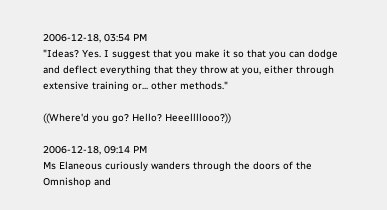2006-12-18, 03:54 PM
"Ideas? Yes. I suggest that you make it so that you can dodge and deflect everything that they throw at you, either through extensive training or... other methods."

((Where'd you go? Hello? Heeellllooo?))

2006-12-18, 09:14 PM
Ms Elaneous curiously wanders through the doors of the Omnishop and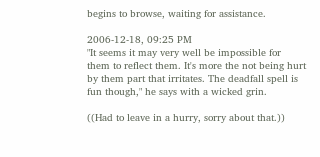begins to browse, waiting for assistance.

2006-12-18, 09:25 PM
"It seems it may very well be impossible for them to reflect them. It's more the not being hurt by them part that irritates. The deadfall spell is fun though," he says with a wicked grin.

((Had to leave in a hurry, sorry about that.))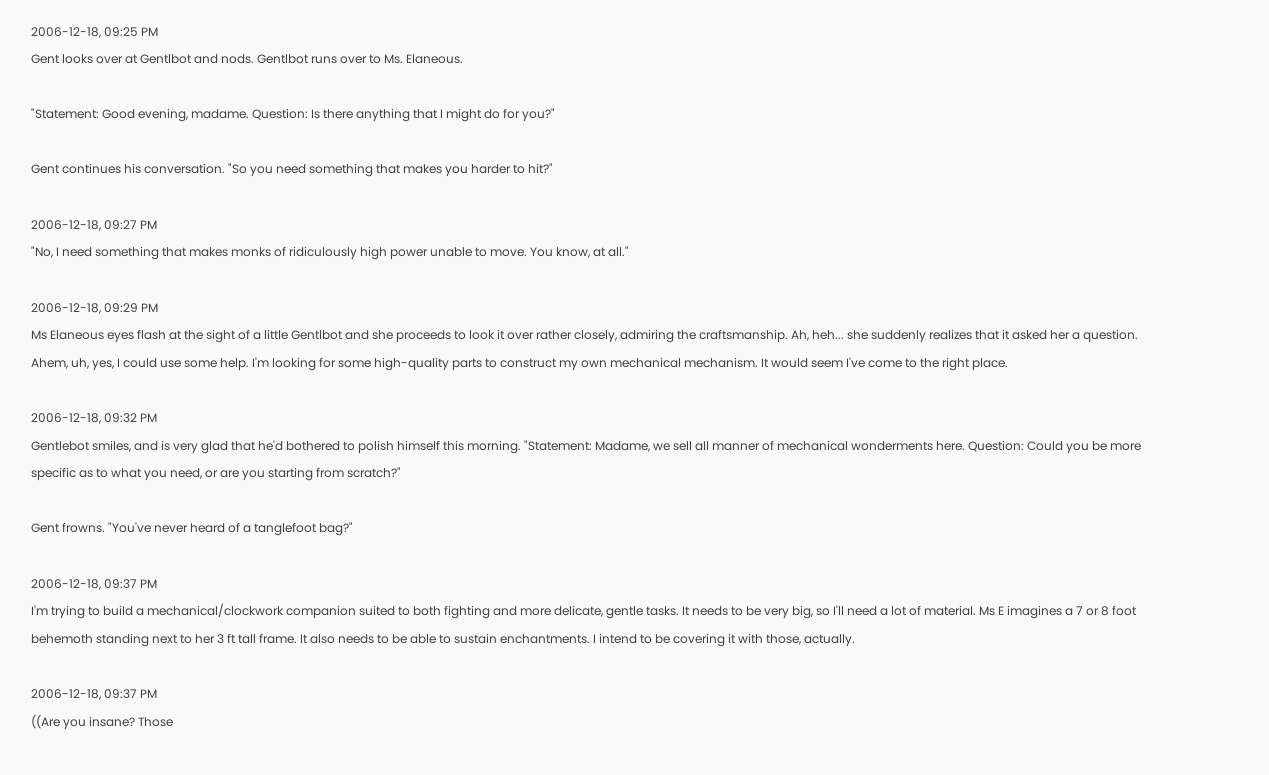2006-12-18, 09:25 PM
Gent looks over at Gentlbot and nods. Gentlbot runs over to Ms. Elaneous.

"Statement: Good evening, madame. Question: Is there anything that I might do for you?"

Gent continues his conversation. "So you need something that makes you harder to hit?"

2006-12-18, 09:27 PM
"No, I need something that makes monks of ridiculously high power unable to move. You know, at all."

2006-12-18, 09:29 PM
Ms Elaneous eyes flash at the sight of a little Gentlbot and she proceeds to look it over rather closely, admiring the craftsmanship. Ah, heh... she suddenly realizes that it asked her a question. Ahem, uh, yes, I could use some help. I'm looking for some high-quality parts to construct my own mechanical mechanism. It would seem I've come to the right place.

2006-12-18, 09:32 PM
Gentlebot smiles, and is very glad that he'd bothered to polish himself this morning. "Statement: Madame, we sell all manner of mechanical wonderments here. Question: Could you be more specific as to what you need, or are you starting from scratch?"

Gent frowns. "You've never heard of a tanglefoot bag?"

2006-12-18, 09:37 PM
I'm trying to build a mechanical/clockwork companion suited to both fighting and more delicate, gentle tasks. It needs to be very big, so I'll need a lot of material. Ms E imagines a 7 or 8 foot behemoth standing next to her 3 ft tall frame. It also needs to be able to sustain enchantments. I intend to be covering it with those, actually.

2006-12-18, 09:37 PM
((Are you insane? Those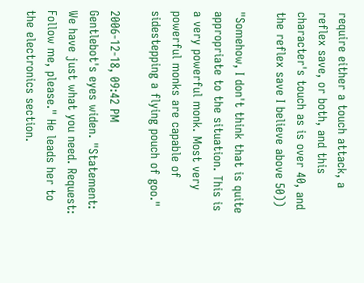require either a touch attack, a reflex save, or both, and this character's touch as is over 40, and the reflex save I believe above 50))

"Somehow, I don't think that is quite appropriate to the situation. This is a very powerful monk. Most very powerful monks are capable of sidestepping a flying pouch of goo."

2006-12-18, 09:42 PM
Gentlebot's eyes widen. "Statement: We have just what you need. Request: Follow me, please." He leads her to the electronics section.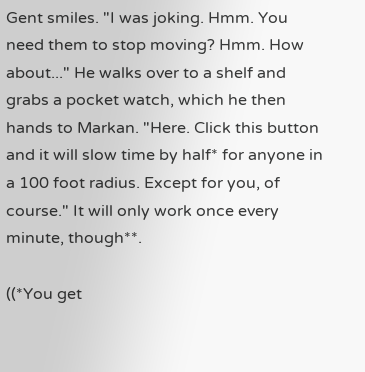Gent smiles. "I was joking. Hmm. You need them to stop moving? Hmm. How about..." He walks over to a shelf and grabs a pocket watch, which he then hands to Markan. "Here. Click this button and it will slow time by half* for anyone in a 100 foot radius. Except for you, of course." It will only work once every minute, though**.

((*You get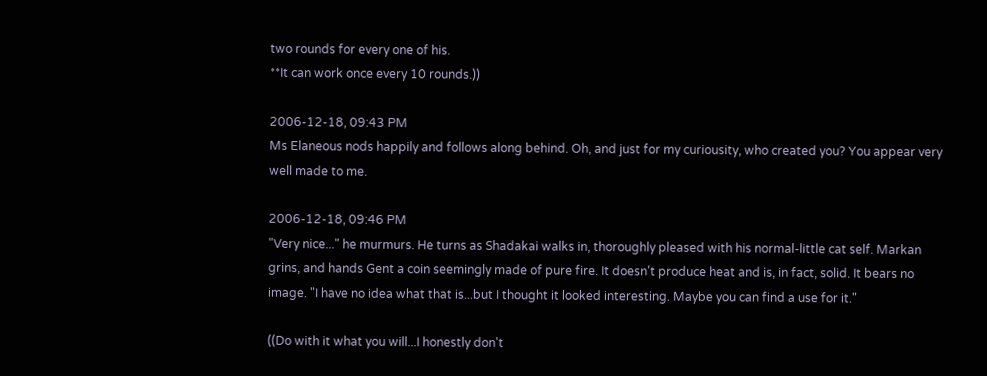two rounds for every one of his.
**It can work once every 10 rounds.))

2006-12-18, 09:43 PM
Ms Elaneous nods happily and follows along behind. Oh, and just for my curiousity, who created you? You appear very well made to me.

2006-12-18, 09:46 PM
"Very nice..." he murmurs. He turns as Shadakai walks in, thoroughly pleased with his normal-little cat self. Markan grins, and hands Gent a coin seemingly made of pure fire. It doesn't produce heat and is, in fact, solid. It bears no image. "I have no idea what that is...but I thought it looked interesting. Maybe you can find a use for it."

((Do with it what you will...I honestly don't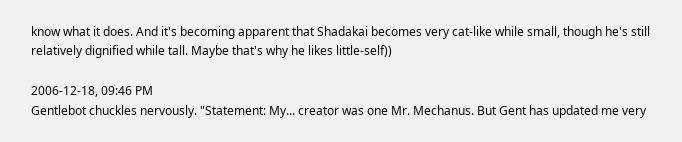know what it does. And it's becoming apparent that Shadakai becomes very cat-like while small, though he's still relatively dignified while tall. Maybe that's why he likes little-self))

2006-12-18, 09:46 PM
Gentlebot chuckles nervously. "Statement: My... creator was one Mr. Mechanus. But Gent has updated me very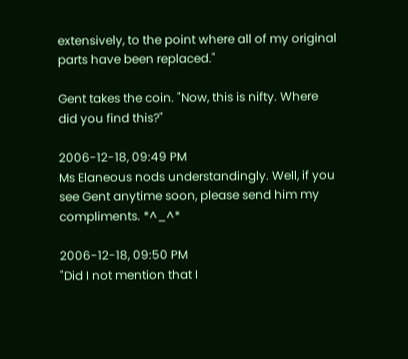extensively, to the point where all of my original parts have been replaced."

Gent takes the coin. "Now, this is nifty. Where did you find this?"

2006-12-18, 09:49 PM
Ms Elaneous nods understandingly. Well, if you see Gent anytime soon, please send him my compliments. *^_^*

2006-12-18, 09:50 PM
"Did I not mention that I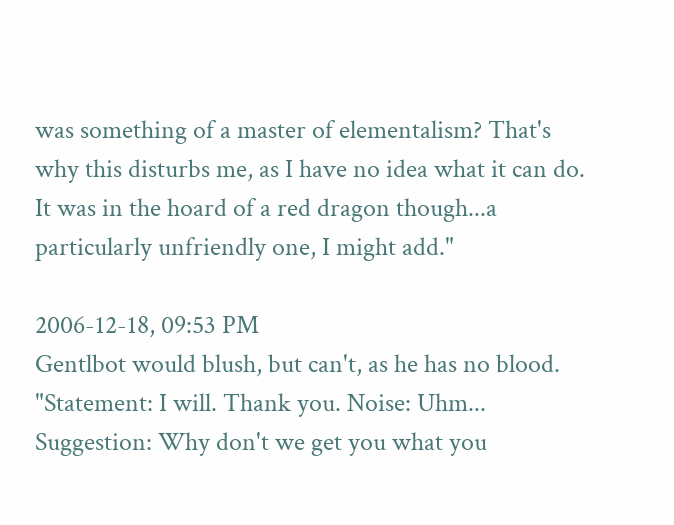was something of a master of elementalism? That's why this disturbs me, as I have no idea what it can do. It was in the hoard of a red dragon though...a particularly unfriendly one, I might add."

2006-12-18, 09:53 PM
Gentlbot would blush, but can't, as he has no blood. "Statement: I will. Thank you. Noise: Uhm... Suggestion: Why don't we get you what you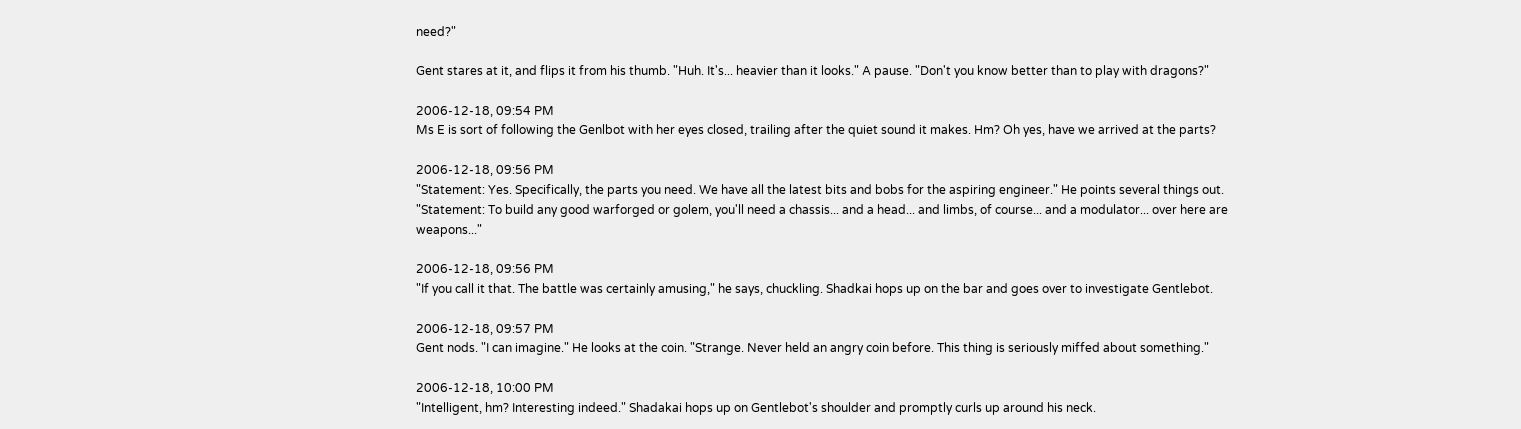need?"

Gent stares at it, and flips it from his thumb. "Huh. It's... heavier than it looks." A pause. "Don't you know better than to play with dragons?"

2006-12-18, 09:54 PM
Ms E is sort of following the Genlbot with her eyes closed, trailing after the quiet sound it makes. Hm? Oh yes, have we arrived at the parts?

2006-12-18, 09:56 PM
"Statement: Yes. Specifically, the parts you need. We have all the latest bits and bobs for the aspiring engineer." He points several things out. "Statement: To build any good warforged or golem, you'll need a chassis... and a head... and limbs, of course... and a modulator... over here are weapons..."

2006-12-18, 09:56 PM
"If you call it that. The battle was certainly amusing," he says, chuckling. Shadkai hops up on the bar and goes over to investigate Gentlebot.

2006-12-18, 09:57 PM
Gent nods. "I can imagine." He looks at the coin. "Strange. Never held an angry coin before. This thing is seriously miffed about something."

2006-12-18, 10:00 PM
"Intelligent, hm? Interesting indeed." Shadakai hops up on Gentlebot's shoulder and promptly curls up around his neck.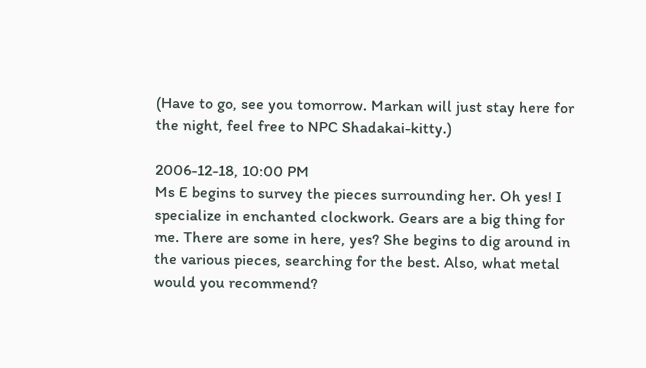(Have to go, see you tomorrow. Markan will just stay here for the night, feel free to NPC Shadakai-kitty.)

2006-12-18, 10:00 PM
Ms E begins to survey the pieces surrounding her. Oh yes! I specialize in enchanted clockwork. Gears are a big thing for me. There are some in here, yes? She begins to dig around in the various pieces, searching for the best. Also, what metal would you recommend?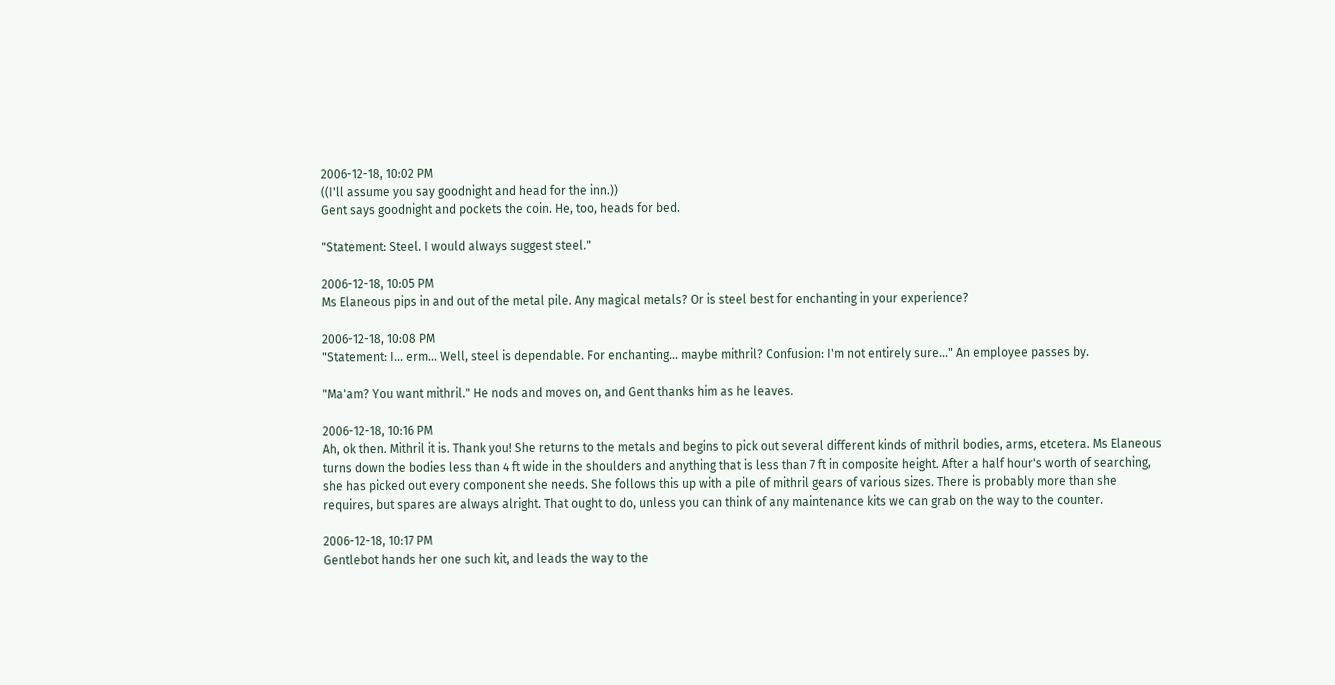2006-12-18, 10:02 PM
((I'll assume you say goodnight and head for the inn.))
Gent says goodnight and pockets the coin. He, too, heads for bed.

"Statement: Steel. I would always suggest steel."

2006-12-18, 10:05 PM
Ms Elaneous pips in and out of the metal pile. Any magical metals? Or is steel best for enchanting in your experience?

2006-12-18, 10:08 PM
"Statement: I... erm... Well, steel is dependable. For enchanting... maybe mithril? Confusion: I'm not entirely sure..." An employee passes by.

"Ma'am? You want mithril." He nods and moves on, and Gent thanks him as he leaves.

2006-12-18, 10:16 PM
Ah, ok then. Mithril it is. Thank you! She returns to the metals and begins to pick out several different kinds of mithril bodies, arms, etcetera. Ms Elaneous turns down the bodies less than 4 ft wide in the shoulders and anything that is less than 7 ft in composite height. After a half hour's worth of searching, she has picked out every component she needs. She follows this up with a pile of mithril gears of various sizes. There is probably more than she requires, but spares are always alright. That ought to do, unless you can think of any maintenance kits we can grab on the way to the counter.

2006-12-18, 10:17 PM
Gentlebot hands her one such kit, and leads the way to the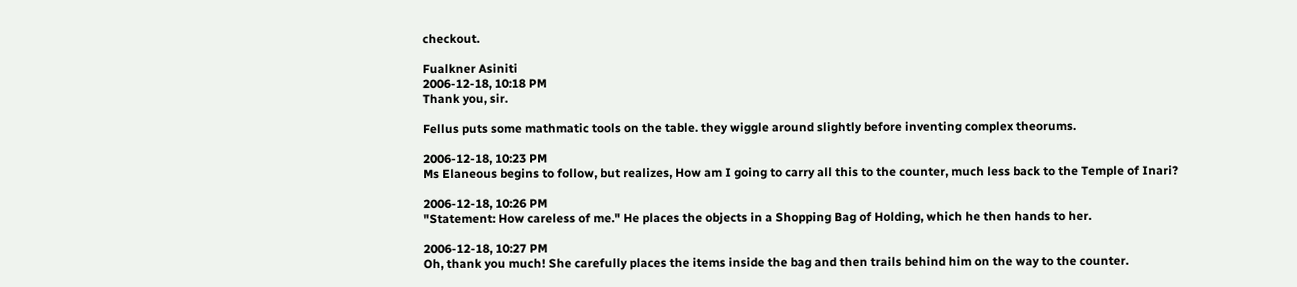checkout.

Fualkner Asiniti
2006-12-18, 10:18 PM
Thank you, sir.

Fellus puts some mathmatic tools on the table. they wiggle around slightly before inventing complex theorums.

2006-12-18, 10:23 PM
Ms Elaneous begins to follow, but realizes, How am I going to carry all this to the counter, much less back to the Temple of Inari?

2006-12-18, 10:26 PM
"Statement: How careless of me." He places the objects in a Shopping Bag of Holding, which he then hands to her.

2006-12-18, 10:27 PM
Oh, thank you much! She carefully places the items inside the bag and then trails behind him on the way to the counter.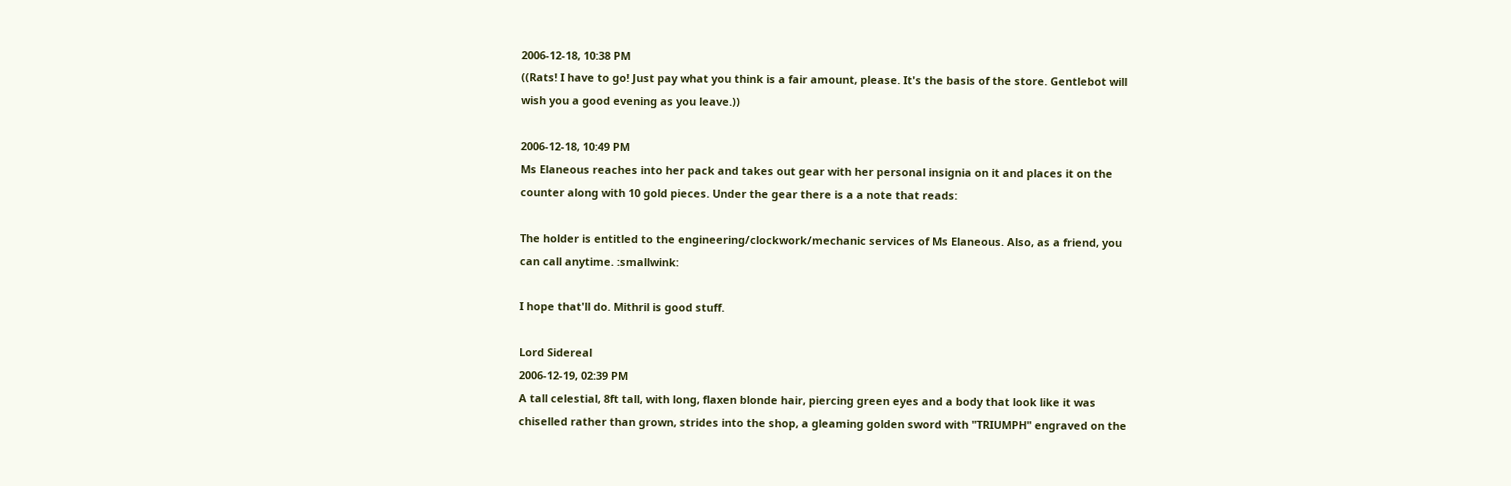2006-12-18, 10:38 PM
((Rats! I have to go! Just pay what you think is a fair amount, please. It's the basis of the store. Gentlebot will wish you a good evening as you leave.))

2006-12-18, 10:49 PM
Ms Elaneous reaches into her pack and takes out gear with her personal insignia on it and places it on the counter along with 10 gold pieces. Under the gear there is a a note that reads:

The holder is entitled to the engineering/clockwork/mechanic services of Ms Elaneous. Also, as a friend, you can call anytime. :smallwink:

I hope that'll do. Mithril is good stuff.

Lord Sidereal
2006-12-19, 02:39 PM
A tall celestial, 8ft tall, with long, flaxen blonde hair, piercing green eyes and a body that look like it was chiselled rather than grown, strides into the shop, a gleaming golden sword with "TRIUMPH" engraved on the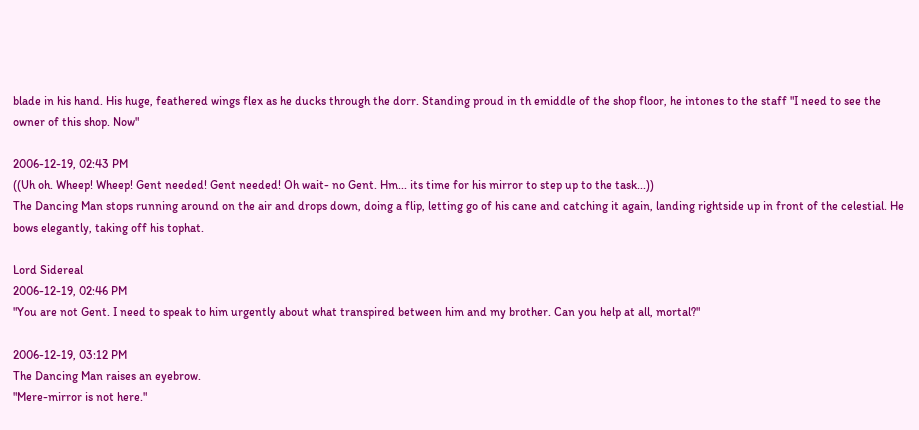blade in his hand. His huge, feathered wings flex as he ducks through the dorr. Standing proud in th emiddle of the shop floor, he intones to the staff "I need to see the owner of this shop. Now"

2006-12-19, 02:43 PM
((Uh oh. Wheep! Wheep! Gent needed! Gent needed! Oh wait- no Gent. Hm... its time for his mirror to step up to the task...))
The Dancing Man stops running around on the air and drops down, doing a flip, letting go of his cane and catching it again, landing rightside up in front of the celestial. He bows elegantly, taking off his tophat.

Lord Sidereal
2006-12-19, 02:46 PM
"You are not Gent. I need to speak to him urgently about what transpired between him and my brother. Can you help at all, mortal?"

2006-12-19, 03:12 PM
The Dancing Man raises an eyebrow.
"Mere-mirror is not here."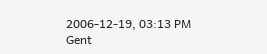2006-12-19, 03:13 PM
Gent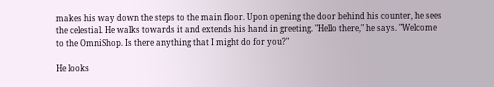makes his way down the steps to the main floor. Upon opening the door behind his counter, he sees the celestial. He walks towards it and extends his hand in greeting. "Hello there," he says. "Welcome to the OmniShop. Is there anything that I might do for you?"

He looks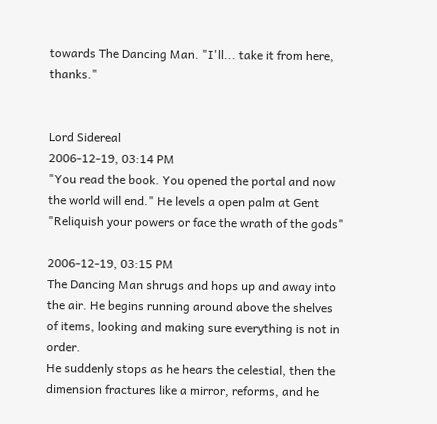towards The Dancing Man. "I'll... take it from here, thanks."


Lord Sidereal
2006-12-19, 03:14 PM
"You read the book. You opened the portal and now the world will end." He levels a open palm at Gent "Reliquish your powers or face the wrath of the gods"

2006-12-19, 03:15 PM
The Dancing Man shrugs and hops up and away into the air. He begins running around above the shelves of items, looking and making sure everything is not in order.
He suddenly stops as he hears the celestial, then the dimension fractures like a mirror, reforms, and he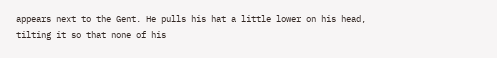appears next to the Gent. He pulls his hat a little lower on his head, tilting it so that none of his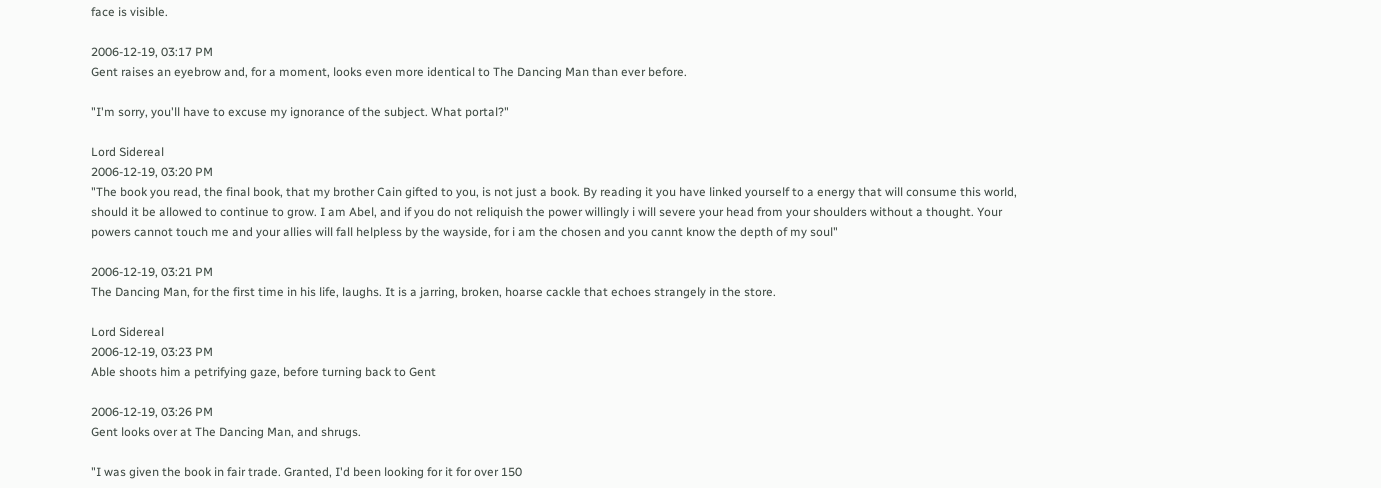face is visible.

2006-12-19, 03:17 PM
Gent raises an eyebrow and, for a moment, looks even more identical to The Dancing Man than ever before.

"I'm sorry, you'll have to excuse my ignorance of the subject. What portal?"

Lord Sidereal
2006-12-19, 03:20 PM
"The book you read, the final book, that my brother Cain gifted to you, is not just a book. By reading it you have linked yourself to a energy that will consume this world, should it be allowed to continue to grow. I am Abel, and if you do not reliquish the power willingly i will severe your head from your shoulders without a thought. Your powers cannot touch me and your allies will fall helpless by the wayside, for i am the chosen and you cannt know the depth of my soul"

2006-12-19, 03:21 PM
The Dancing Man, for the first time in his life, laughs. It is a jarring, broken, hoarse cackle that echoes strangely in the store.

Lord Sidereal
2006-12-19, 03:23 PM
Able shoots him a petrifying gaze, before turning back to Gent

2006-12-19, 03:26 PM
Gent looks over at The Dancing Man, and shrugs.

"I was given the book in fair trade. Granted, I'd been looking for it for over 150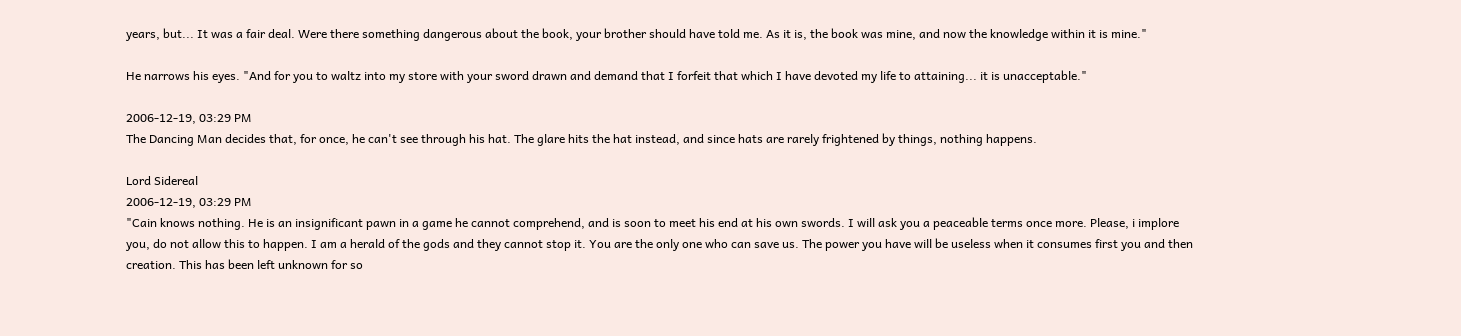years, but... It was a fair deal. Were there something dangerous about the book, your brother should have told me. As it is, the book was mine, and now the knowledge within it is mine."

He narrows his eyes. "And for you to waltz into my store with your sword drawn and demand that I forfeit that which I have devoted my life to attaining... it is unacceptable."

2006-12-19, 03:29 PM
The Dancing Man decides that, for once, he can't see through his hat. The glare hits the hat instead, and since hats are rarely frightened by things, nothing happens.

Lord Sidereal
2006-12-19, 03:29 PM
"Cain knows nothing. He is an insignificant pawn in a game he cannot comprehend, and is soon to meet his end at his own swords. I will ask you a peaceable terms once more. Please, i implore you, do not allow this to happen. I am a herald of the gods and they cannot stop it. You are the only one who can save us. The power you have will be useless when it consumes first you and then creation. This has been left unknown for so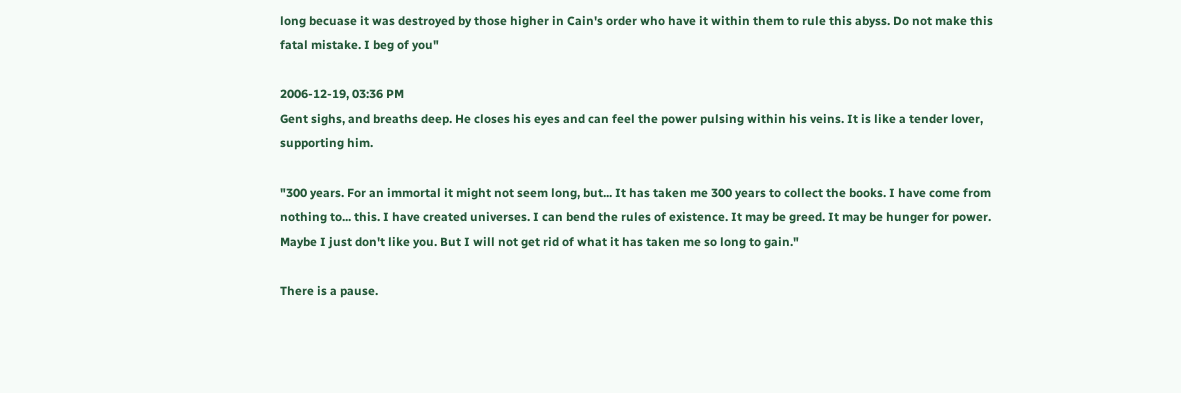long becuase it was destroyed by those higher in Cain's order who have it within them to rule this abyss. Do not make this fatal mistake. I beg of you"

2006-12-19, 03:36 PM
Gent sighs, and breaths deep. He closes his eyes and can feel the power pulsing within his veins. It is like a tender lover, supporting him.

"300 years. For an immortal it might not seem long, but... It has taken me 300 years to collect the books. I have come from nothing to... this. I have created universes. I can bend the rules of existence. It may be greed. It may be hunger for power. Maybe I just don't like you. But I will not get rid of what it has taken me so long to gain."

There is a pause.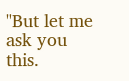"But let me ask you this.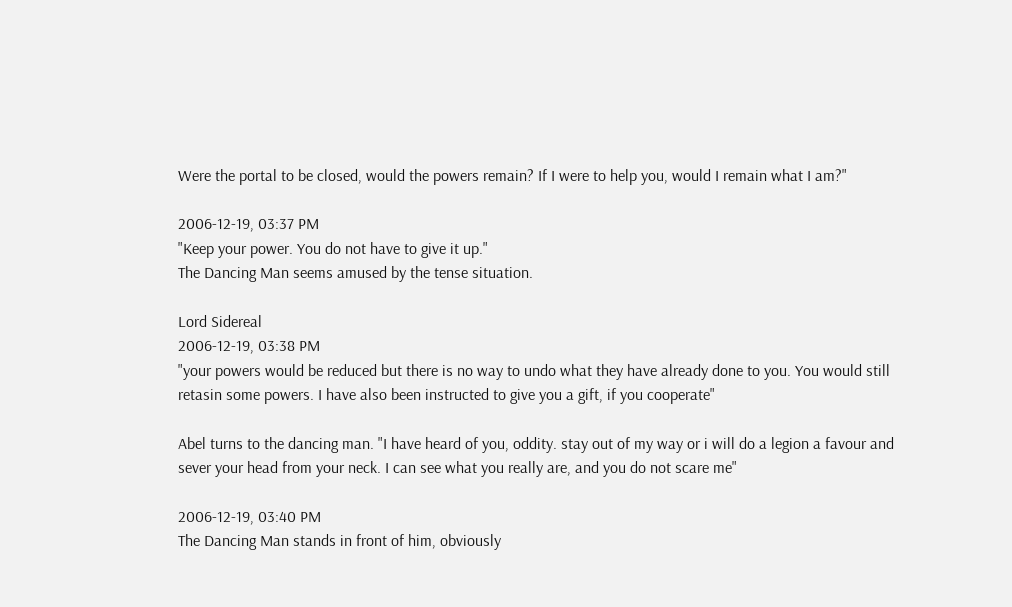Were the portal to be closed, would the powers remain? If I were to help you, would I remain what I am?"

2006-12-19, 03:37 PM
"Keep your power. You do not have to give it up."
The Dancing Man seems amused by the tense situation.

Lord Sidereal
2006-12-19, 03:38 PM
"your powers would be reduced but there is no way to undo what they have already done to you. You would still retasin some powers. I have also been instructed to give you a gift, if you cooperate"

Abel turns to the dancing man. "I have heard of you, oddity. stay out of my way or i will do a legion a favour and sever your head from your neck. I can see what you really are, and you do not scare me"

2006-12-19, 03:40 PM
The Dancing Man stands in front of him, obviously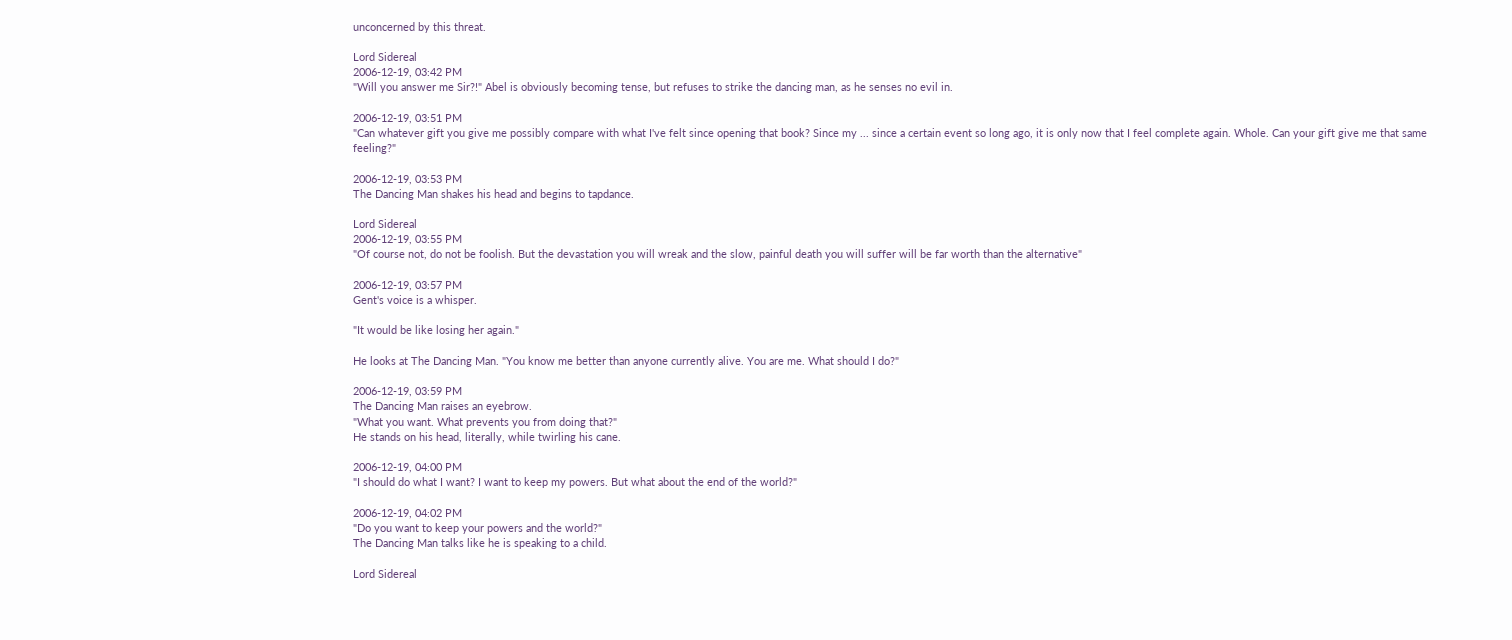unconcerned by this threat.

Lord Sidereal
2006-12-19, 03:42 PM
"Will you answer me Sir?!" Abel is obviously becoming tense, but refuses to strike the dancing man, as he senses no evil in.

2006-12-19, 03:51 PM
"Can whatever gift you give me possibly compare with what I've felt since opening that book? Since my ... since a certain event so long ago, it is only now that I feel complete again. Whole. Can your gift give me that same feeling?"

2006-12-19, 03:53 PM
The Dancing Man shakes his head and begins to tapdance.

Lord Sidereal
2006-12-19, 03:55 PM
"Of course not, do not be foolish. But the devastation you will wreak and the slow, painful death you will suffer will be far worth than the alternative"

2006-12-19, 03:57 PM
Gent's voice is a whisper.

"It would be like losing her again."

He looks at The Dancing Man. "You know me better than anyone currently alive. You are me. What should I do?"

2006-12-19, 03:59 PM
The Dancing Man raises an eyebrow.
"What you want. What prevents you from doing that?"
He stands on his head, literally, while twirling his cane.

2006-12-19, 04:00 PM
"I should do what I want? I want to keep my powers. But what about the end of the world?"

2006-12-19, 04:02 PM
"Do you want to keep your powers and the world?"
The Dancing Man talks like he is speaking to a child.

Lord Sidereal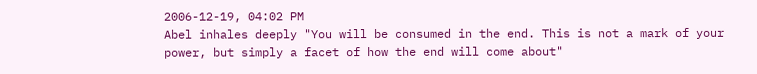2006-12-19, 04:02 PM
Abel inhales deeply "You will be consumed in the end. This is not a mark of your power, but simply a facet of how the end will come about"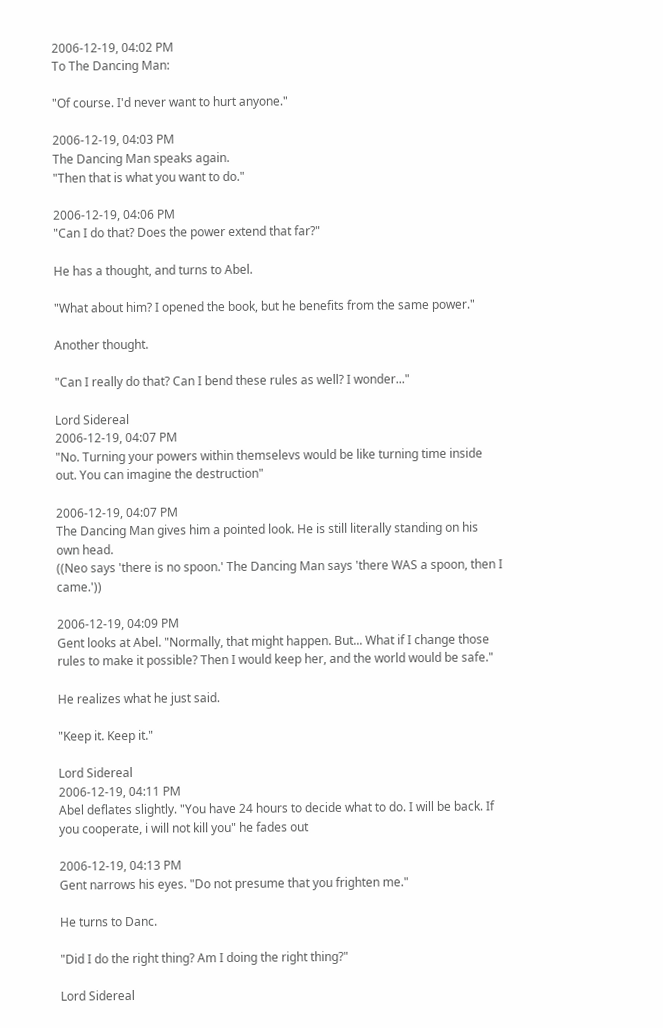2006-12-19, 04:02 PM
To The Dancing Man:

"Of course. I'd never want to hurt anyone."

2006-12-19, 04:03 PM
The Dancing Man speaks again.
"Then that is what you want to do."

2006-12-19, 04:06 PM
"Can I do that? Does the power extend that far?"

He has a thought, and turns to Abel.

"What about him? I opened the book, but he benefits from the same power."

Another thought.

"Can I really do that? Can I bend these rules as well? I wonder..."

Lord Sidereal
2006-12-19, 04:07 PM
"No. Turning your powers within themselevs would be like turning time inside out. You can imagine the destruction"

2006-12-19, 04:07 PM
The Dancing Man gives him a pointed look. He is still literally standing on his own head.
((Neo says 'there is no spoon.' The Dancing Man says 'there WAS a spoon, then I came.'))

2006-12-19, 04:09 PM
Gent looks at Abel. "Normally, that might happen. But... What if I change those rules to make it possible? Then I would keep her, and the world would be safe."

He realizes what he just said.

"Keep it. Keep it."

Lord Sidereal
2006-12-19, 04:11 PM
Abel deflates slightly. "You have 24 hours to decide what to do. I will be back. If you cooperate, i will not kill you" he fades out

2006-12-19, 04:13 PM
Gent narrows his eyes. "Do not presume that you frighten me."

He turns to Danc.

"Did I do the right thing? Am I doing the right thing?"

Lord Sidereal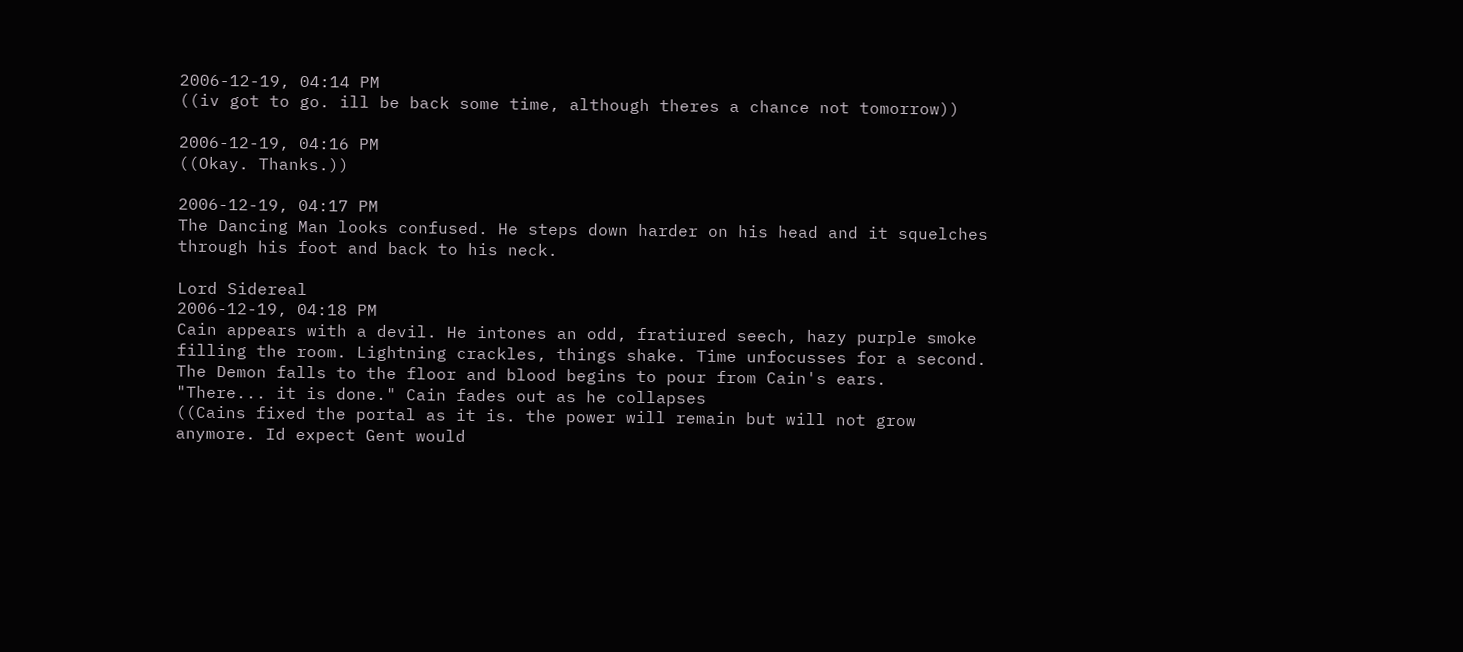2006-12-19, 04:14 PM
((iv got to go. ill be back some time, although theres a chance not tomorrow))

2006-12-19, 04:16 PM
((Okay. Thanks.))

2006-12-19, 04:17 PM
The Dancing Man looks confused. He steps down harder on his head and it squelches through his foot and back to his neck.

Lord Sidereal
2006-12-19, 04:18 PM
Cain appears with a devil. He intones an odd, fratiured seech, hazy purple smoke filling the room. Lightning crackles, things shake. Time unfocusses for a second. The Demon falls to the floor and blood begins to pour from Cain's ears.
"There... it is done." Cain fades out as he collapses
((Cains fixed the portal as it is. the power will remain but will not grow anymore. Id expect Gent would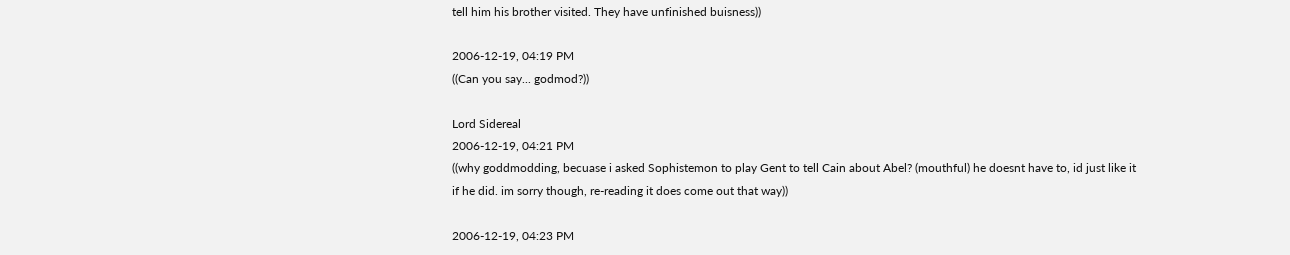tell him his brother visited. They have unfinished buisness))

2006-12-19, 04:19 PM
((Can you say... godmod?))

Lord Sidereal
2006-12-19, 04:21 PM
((why goddmodding, becuase i asked Sophistemon to play Gent to tell Cain about Abel? (mouthful) he doesnt have to, id just like it if he did. im sorry though, re-reading it does come out that way))

2006-12-19, 04:23 PM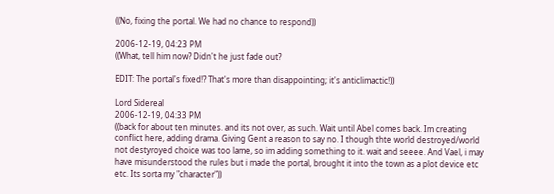((No, fixing the portal. We had no chance to respond))

2006-12-19, 04:23 PM
((What, tell him now? Didn't he just fade out?

EDIT: The portal's fixed!? That's more than disappointing; it's anticlimactic!))

Lord Sidereal
2006-12-19, 04:33 PM
((back for about ten minutes. and its not over, as such. Wait until Abel comes back. Im creating conflict here, adding drama. Giving Gent a reason to say no. I though thte world destroyed/world not destyroyed choice was too lame, so im adding something to it. wait and seeee. And Vael, i may have misunderstood the rules but i made the portal, brought it into the town as a plot device etc etc. Its sorta my "character"))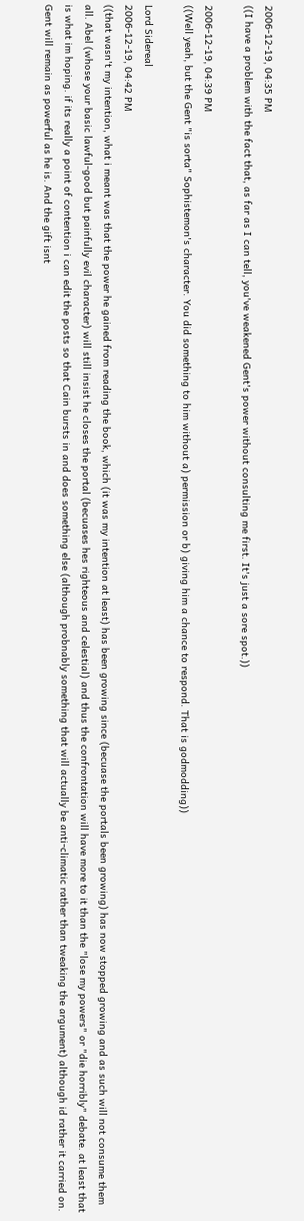2006-12-19, 04:35 PM
((I have a problem with the fact that, as far as I can tell, you've weakened Gent's power without consulting me first. It's just a sore spot.))

2006-12-19, 04:39 PM
((Well yeah, but the Gent "is sorta" Sophistemon's character. You did something to him without a) permission or b) giving him a chance to respond. That is godmodding))

Lord Sidereal
2006-12-19, 04:42 PM
((that wasn't my intention, what i meant was that the power he gained from reading the book, which (it was my intention at least) has been growing since (becuase the portals been growing) has now stopped growing and as such will not consume them all. Abel (whose your basic lawful-good but painfully evil character) will still insist he closes the portal (becuases hes righteous and celestial) and thus the confrontation will have more to it than the "lose my powers" or "die horribly" debate. at least that is what im hoping. if its really a point of contention i can edit the posts so that Cain bursts in and does something else (although probnably something that will actually be anti-climatic rather than tweaking the argument) although id rather it carried on. Gent will remain as powerful as he is. And the gift isnt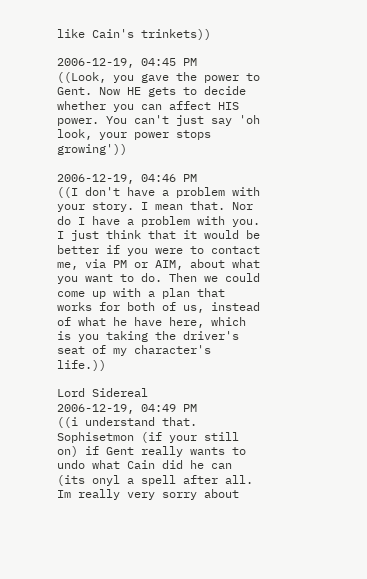like Cain's trinkets))

2006-12-19, 04:45 PM
((Look, you gave the power to Gent. Now HE gets to decide whether you can affect HIS power. You can't just say 'oh look, your power stops growing'))

2006-12-19, 04:46 PM
((I don't have a problem with your story. I mean that. Nor do I have a problem with you. I just think that it would be better if you were to contact me, via PM or AIM, about what you want to do. Then we could come up with a plan that works for both of us, instead of what he have here, which is you taking the driver's seat of my character's life.))

Lord Sidereal
2006-12-19, 04:49 PM
((i understand that. Sophisetmon (if your still on) if Gent really wants to undo what Cain did he can (its onyl a spell after all. Im really very sorry about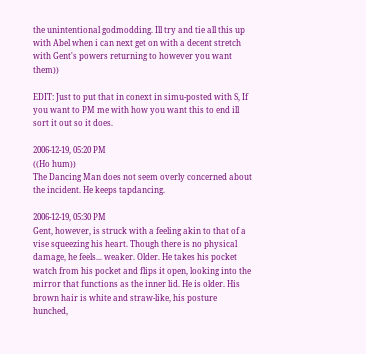the unintentional godmodding. Ill try and tie all this up with Abel when i can next get on with a decent stretch with Gent's powers returning to however you want them))

EDIT: Just to put that in conext in simu-posted with S, If you want to PM me with how you want this to end ill sort it out so it does.

2006-12-19, 05:20 PM
((Ho hum))
The Dancing Man does not seem overly concerned about the incident. He keeps tapdancing.

2006-12-19, 05:30 PM
Gent, however, is struck with a feeling akin to that of a vise squeezing his heart. Though there is no physical damage, he feels... weaker. Older. He takes his pocket watch from his pocket and flips it open, looking into the mirror that functions as the inner lid. He is older. His brown hair is white and straw-like, his posture hunched,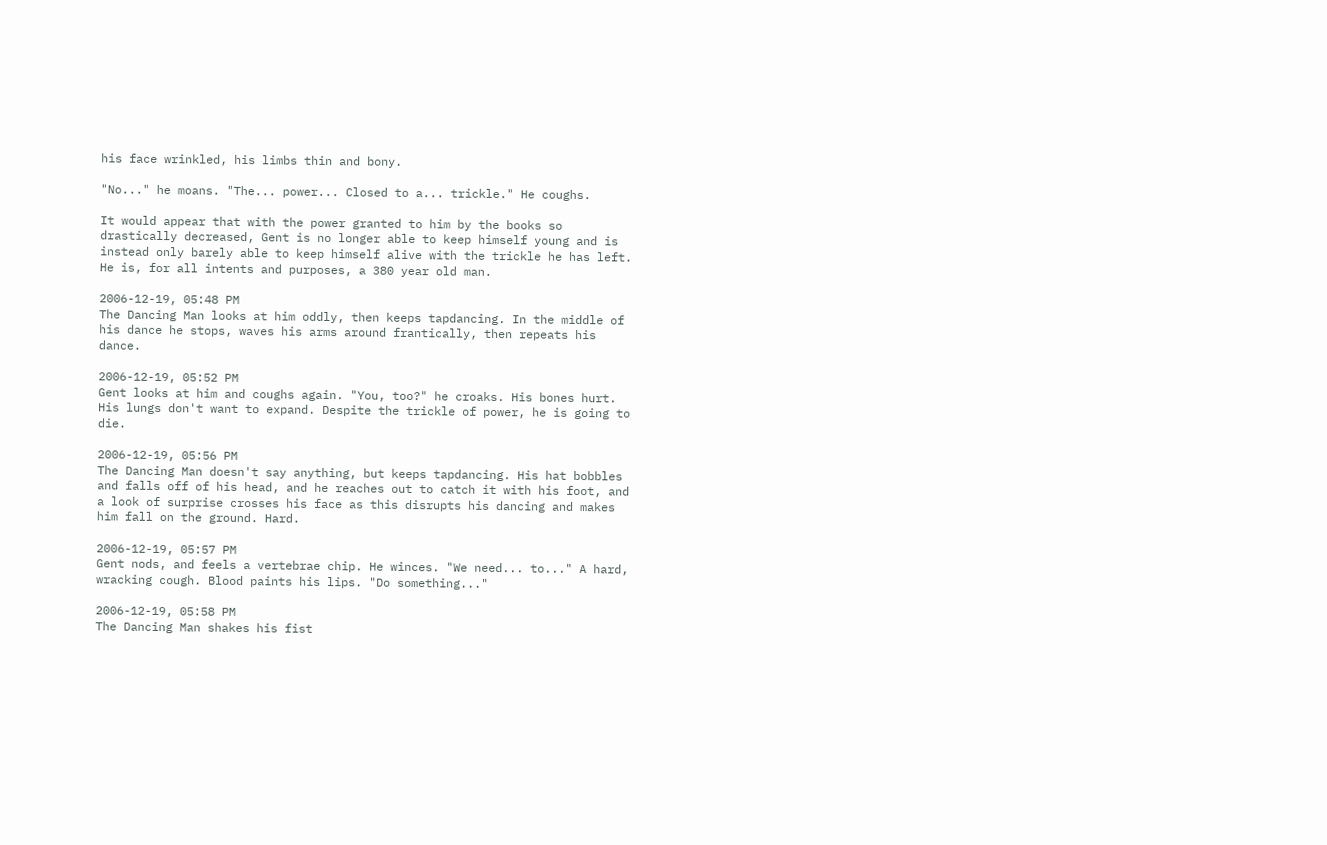his face wrinkled, his limbs thin and bony.

"No..." he moans. "The... power... Closed to a... trickle." He coughs.

It would appear that with the power granted to him by the books so drastically decreased, Gent is no longer able to keep himself young and is instead only barely able to keep himself alive with the trickle he has left. He is, for all intents and purposes, a 380 year old man.

2006-12-19, 05:48 PM
The Dancing Man looks at him oddly, then keeps tapdancing. In the middle of his dance he stops, waves his arms around frantically, then repeats his dance.

2006-12-19, 05:52 PM
Gent looks at him and coughs again. "You, too?" he croaks. His bones hurt. His lungs don't want to expand. Despite the trickle of power, he is going to die.

2006-12-19, 05:56 PM
The Dancing Man doesn't say anything, but keeps tapdancing. His hat bobbles and falls off of his head, and he reaches out to catch it with his foot, and a look of surprise crosses his face as this disrupts his dancing and makes him fall on the ground. Hard.

2006-12-19, 05:57 PM
Gent nods, and feels a vertebrae chip. He winces. "We need... to..." A hard, wracking cough. Blood paints his lips. "Do something..."

2006-12-19, 05:58 PM
The Dancing Man shakes his fist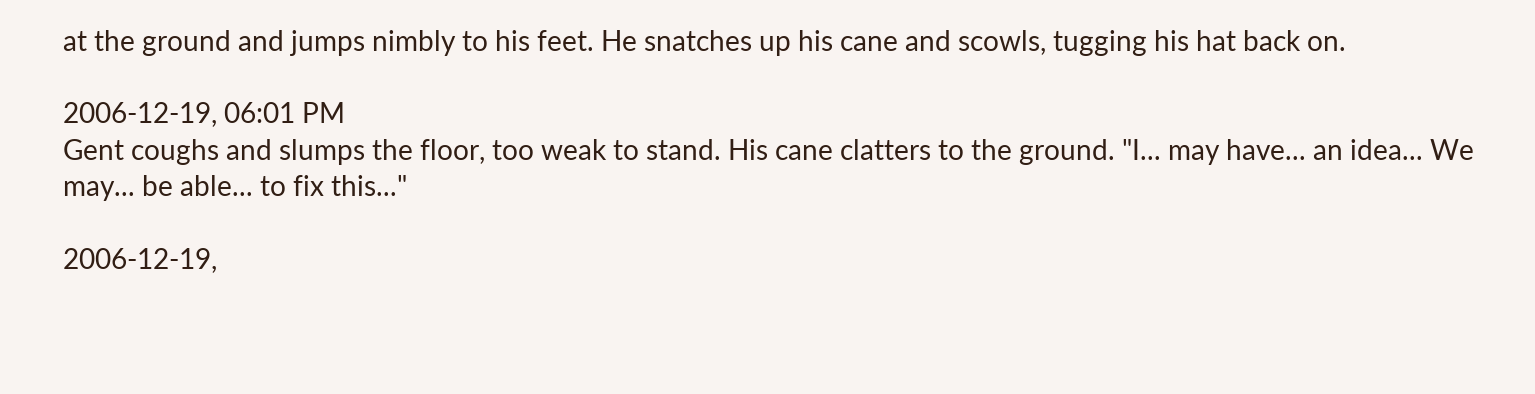at the ground and jumps nimbly to his feet. He snatches up his cane and scowls, tugging his hat back on.

2006-12-19, 06:01 PM
Gent coughs and slumps the floor, too weak to stand. His cane clatters to the ground. "I... may have... an idea... We may... be able... to fix this..."

2006-12-19,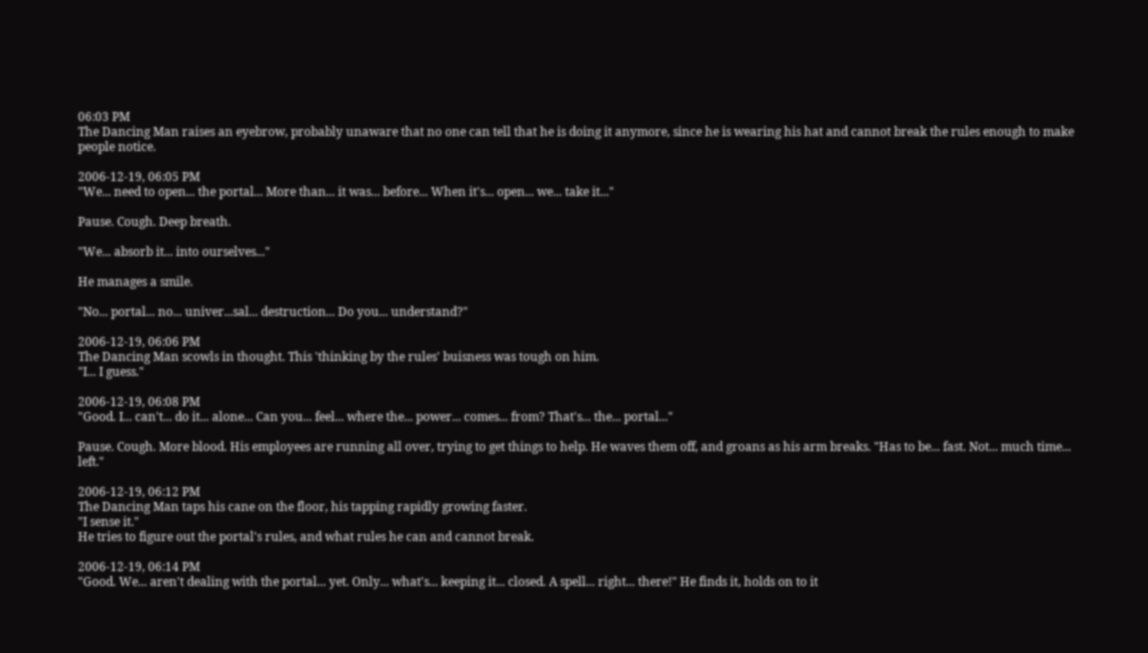06:03 PM
The Dancing Man raises an eyebrow, probably unaware that no one can tell that he is doing it anymore, since he is wearing his hat and cannot break the rules enough to make people notice.

2006-12-19, 06:05 PM
"We... need to open... the portal... More than... it was... before... When it's... open... we... take it..."

Pause. Cough. Deep breath.

"We... absorb it... into ourselves..."

He manages a smile.

"No... portal... no... univer...sal... destruction... Do you... understand?"

2006-12-19, 06:06 PM
The Dancing Man scowls in thought. This 'thinking by the rules' buisness was tough on him.
"I... I guess."

2006-12-19, 06:08 PM
"Good. I... can't... do it... alone... Can you... feel... where the... power... comes... from? That's... the... portal..."

Pause. Cough. More blood. His employees are running all over, trying to get things to help. He waves them off, and groans as his arm breaks. "Has to be... fast. Not... much time... left."

2006-12-19, 06:12 PM
The Dancing Man taps his cane on the floor, his tapping rapidly growing faster.
"I sense it."
He tries to figure out the portal's rules, and what rules he can and cannot break.

2006-12-19, 06:14 PM
"Good. We... aren't dealing with the portal... yet. Only... what's... keeping it... closed. A spell... right... there!" He finds it, holds on to it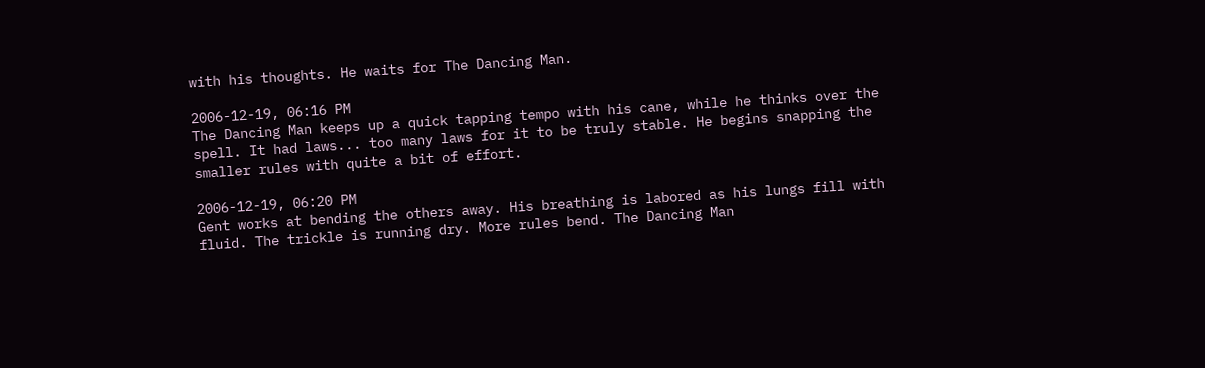with his thoughts. He waits for The Dancing Man.

2006-12-19, 06:16 PM
The Dancing Man keeps up a quick tapping tempo with his cane, while he thinks over the spell. It had laws... too many laws for it to be truly stable. He begins snapping the smaller rules with quite a bit of effort.

2006-12-19, 06:20 PM
Gent works at bending the others away. His breathing is labored as his lungs fill with fluid. The trickle is running dry. More rules bend. The Dancing Man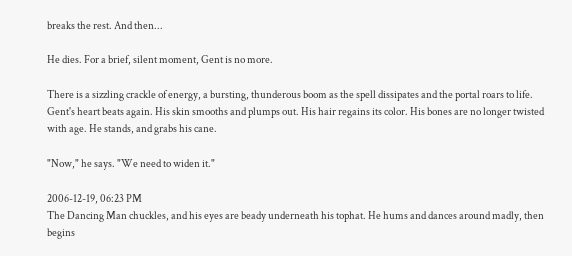breaks the rest. And then...

He dies. For a brief, silent moment, Gent is no more.

There is a sizzling crackle of energy, a bursting, thunderous boom as the spell dissipates and the portal roars to life. Gent's heart beats again. His skin smooths and plumps out. His hair regains its color. His bones are no longer twisted with age. He stands, and grabs his cane.

"Now," he says. "We need to widen it."

2006-12-19, 06:23 PM
The Dancing Man chuckles, and his eyes are beady underneath his tophat. He hums and dances around madly, then begins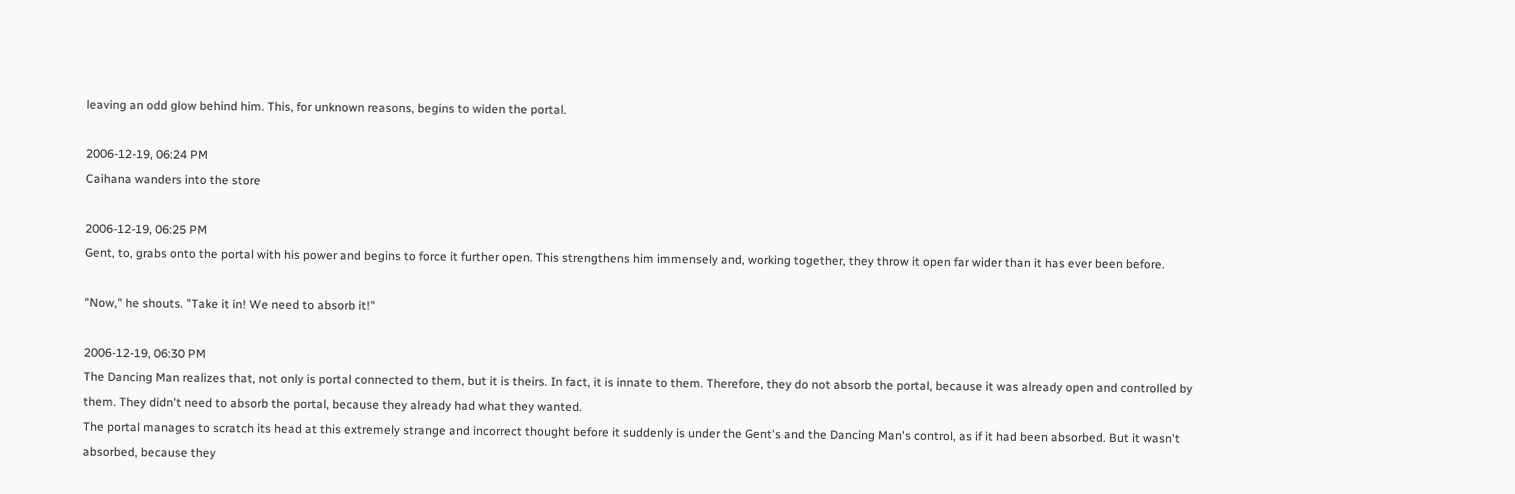leaving an odd glow behind him. This, for unknown reasons, begins to widen the portal.

2006-12-19, 06:24 PM
Caihana wanders into the store

2006-12-19, 06:25 PM
Gent, to, grabs onto the portal with his power and begins to force it further open. This strengthens him immensely and, working together, they throw it open far wider than it has ever been before.

"Now," he shouts. "Take it in! We need to absorb it!"

2006-12-19, 06:30 PM
The Dancing Man realizes that, not only is portal connected to them, but it is theirs. In fact, it is innate to them. Therefore, they do not absorb the portal, because it was already open and controlled by them. They didn't need to absorb the portal, because they already had what they wanted.
The portal manages to scratch its head at this extremely strange and incorrect thought before it suddenly is under the Gent's and the Dancing Man's control, as if it had been absorbed. But it wasn't absorbed, because they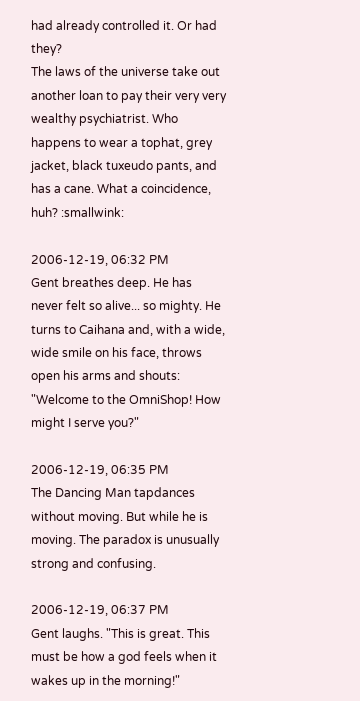had already controlled it. Or had they?
The laws of the universe take out another loan to pay their very very wealthy psychiatrist. Who happens to wear a tophat, grey jacket, black tuxeudo pants, and has a cane. What a coincidence, huh? :smallwink:

2006-12-19, 06:32 PM
Gent breathes deep. He has never felt so alive... so mighty. He turns to Caihana and, with a wide, wide smile on his face, throws open his arms and shouts: "Welcome to the OmniShop! How might I serve you?"

2006-12-19, 06:35 PM
The Dancing Man tapdances without moving. But while he is moving. The paradox is unusually strong and confusing.

2006-12-19, 06:37 PM
Gent laughs. "This is great. This must be how a god feels when it wakes up in the morning!"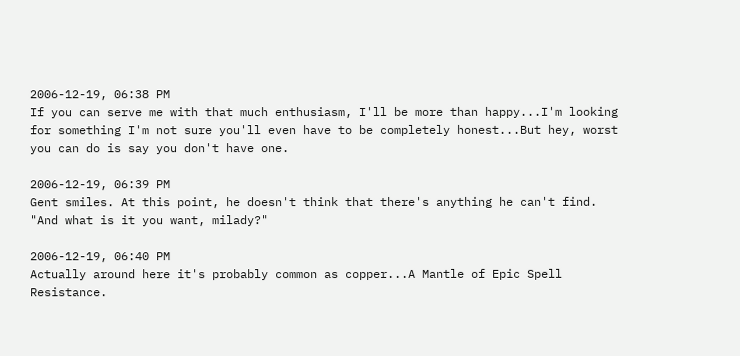2006-12-19, 06:38 PM
If you can serve me with that much enthusiasm, I'll be more than happy...I'm looking for something I'm not sure you'll even have to be completely honest...But hey, worst you can do is say you don't have one.

2006-12-19, 06:39 PM
Gent smiles. At this point, he doesn't think that there's anything he can't find. "And what is it you want, milady?"

2006-12-19, 06:40 PM
Actually around here it's probably common as copper...A Mantle of Epic Spell Resistance.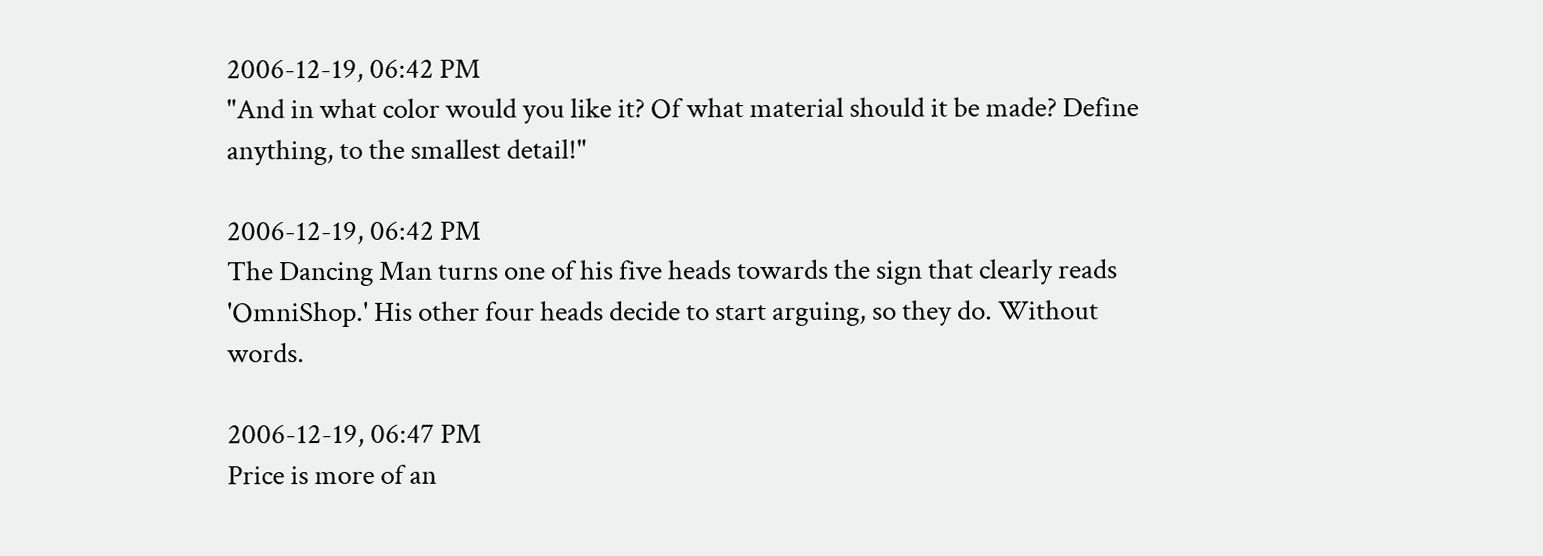2006-12-19, 06:42 PM
"And in what color would you like it? Of what material should it be made? Define anything, to the smallest detail!"

2006-12-19, 06:42 PM
The Dancing Man turns one of his five heads towards the sign that clearly reads 'OmniShop.' His other four heads decide to start arguing, so they do. Without words.

2006-12-19, 06:47 PM
Price is more of an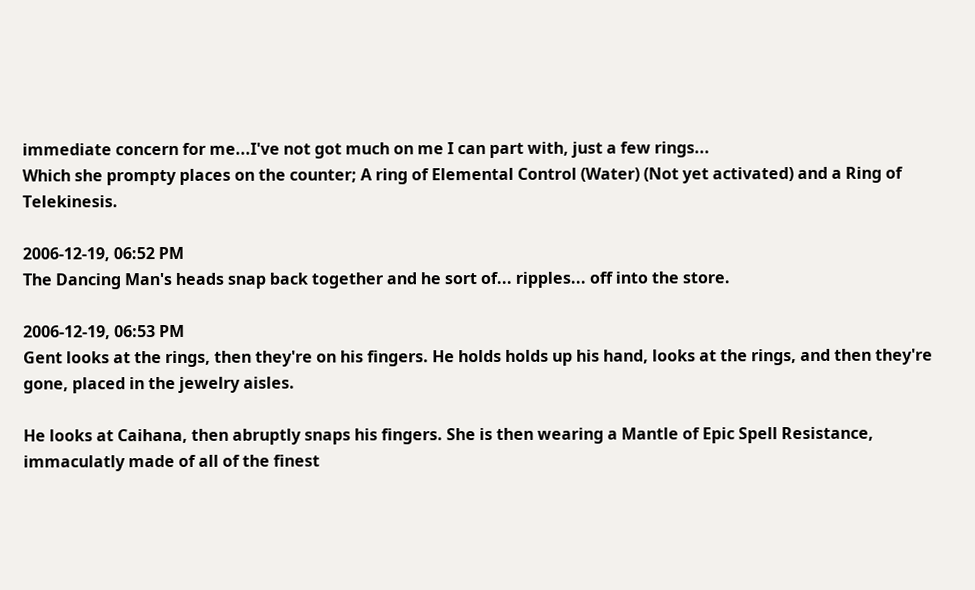immediate concern for me...I've not got much on me I can part with, just a few rings...
Which she prompty places on the counter; A ring of Elemental Control (Water) (Not yet activated) and a Ring of Telekinesis.

2006-12-19, 06:52 PM
The Dancing Man's heads snap back together and he sort of... ripples... off into the store.

2006-12-19, 06:53 PM
Gent looks at the rings, then they're on his fingers. He holds holds up his hand, looks at the rings, and then they're gone, placed in the jewelry aisles.

He looks at Caihana, then abruptly snaps his fingers. She is then wearing a Mantle of Epic Spell Resistance, immaculatly made of all of the finest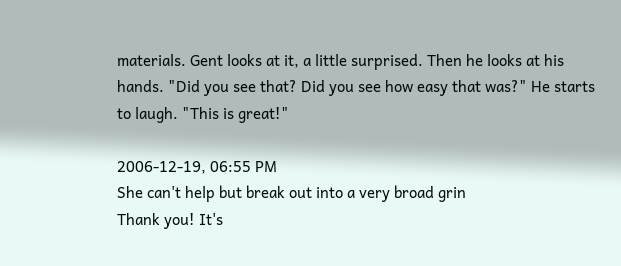materials. Gent looks at it, a little surprised. Then he looks at his hands. "Did you see that? Did you see how easy that was?" He starts to laugh. "This is great!"

2006-12-19, 06:55 PM
She can't help but break out into a very broad grin
Thank you! It's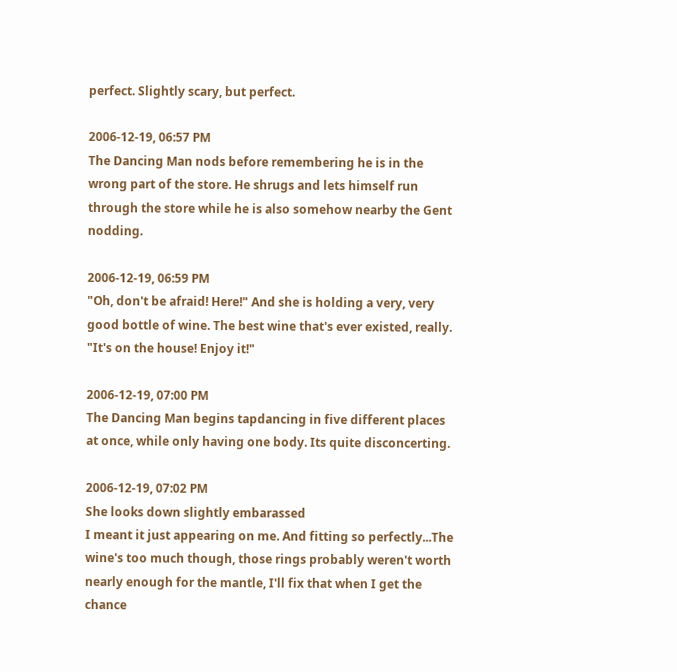perfect. Slightly scary, but perfect.

2006-12-19, 06:57 PM
The Dancing Man nods before remembering he is in the wrong part of the store. He shrugs and lets himself run through the store while he is also somehow nearby the Gent nodding.

2006-12-19, 06:59 PM
"Oh, don't be afraid! Here!" And she is holding a very, very good bottle of wine. The best wine that's ever existed, really. "It's on the house! Enjoy it!"

2006-12-19, 07:00 PM
The Dancing Man begins tapdancing in five different places at once, while only having one body. Its quite disconcerting.

2006-12-19, 07:02 PM
She looks down slightly embarassed
I meant it just appearing on me. And fitting so perfectly...The wine's too much though, those rings probably weren't worth nearly enough for the mantle, I'll fix that when I get the chance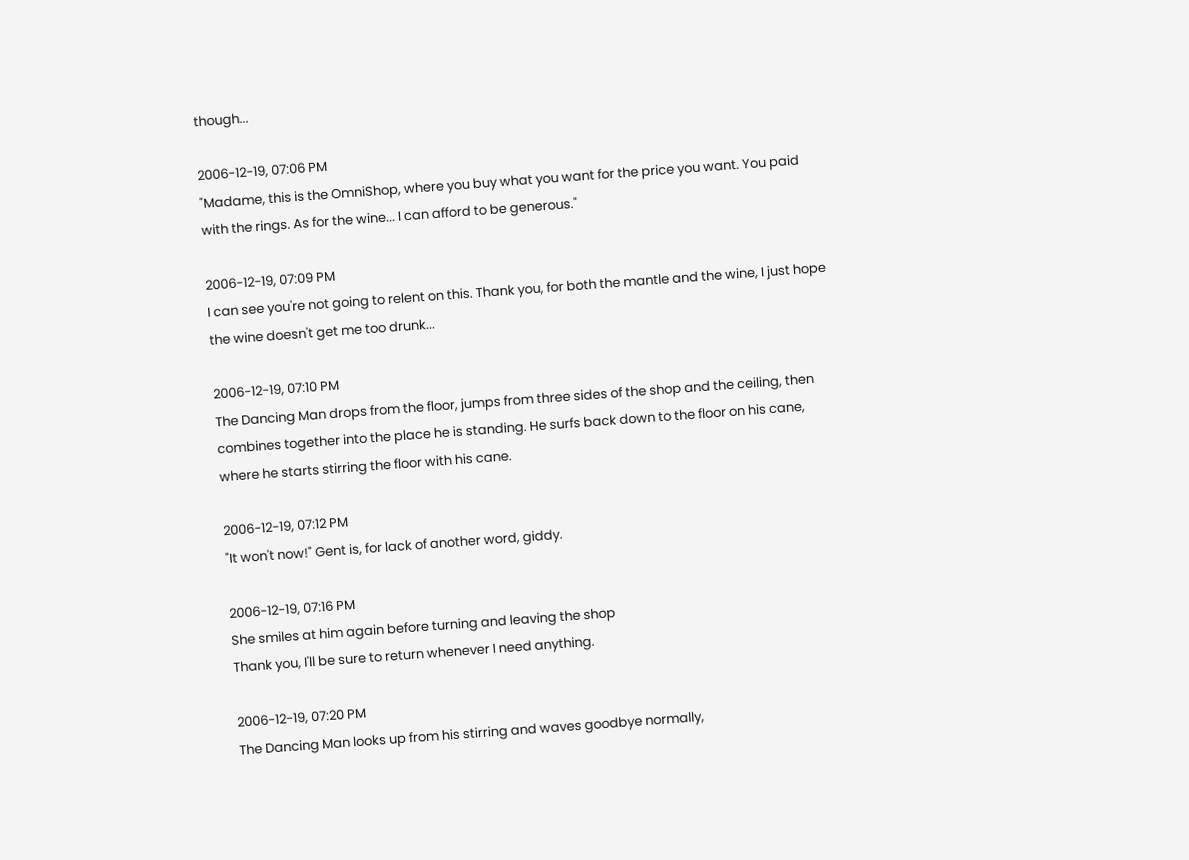though...

2006-12-19, 07:06 PM
"Madame, this is the OmniShop, where you buy what you want for the price you want. You paid with the rings. As for the wine... I can afford to be generous."

2006-12-19, 07:09 PM
I can see you're not going to relent on this. Thank you, for both the mantle and the wine, I just hope the wine doesn't get me too drunk...

2006-12-19, 07:10 PM
The Dancing Man drops from the floor, jumps from three sides of the shop and the ceiling, then combines together into the place he is standing. He surfs back down to the floor on his cane, where he starts stirring the floor with his cane.

2006-12-19, 07:12 PM
"It won't now!" Gent is, for lack of another word, giddy.

2006-12-19, 07:16 PM
She smiles at him again before turning and leaving the shop
Thank you, I'll be sure to return whenever I need anything.

2006-12-19, 07:20 PM
The Dancing Man looks up from his stirring and waves goodbye normally,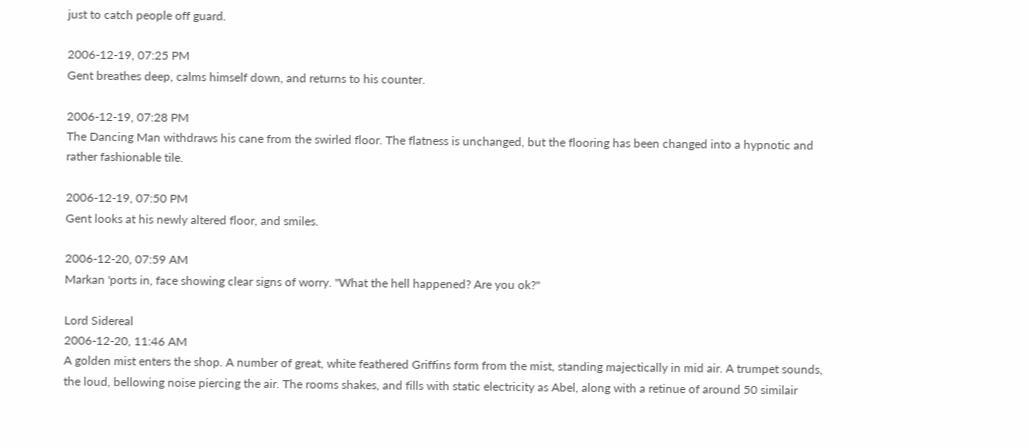just to catch people off guard.

2006-12-19, 07:25 PM
Gent breathes deep, calms himself down, and returns to his counter.

2006-12-19, 07:28 PM
The Dancing Man withdraws his cane from the swirled floor. The flatness is unchanged, but the flooring has been changed into a hypnotic and rather fashionable tile.

2006-12-19, 07:50 PM
Gent looks at his newly altered floor, and smiles.

2006-12-20, 07:59 AM
Markan 'ports in, face showing clear signs of worry. "What the hell happened? Are you ok?"

Lord Sidereal
2006-12-20, 11:46 AM
A golden mist enters the shop. A number of great, white feathered Griffins form from the mist, standing majectically in mid air. A trumpet sounds, the loud, bellowing noise piercing the air. The rooms shakes, and fills with static electricity as Abel, along with a retinue of around 50 similair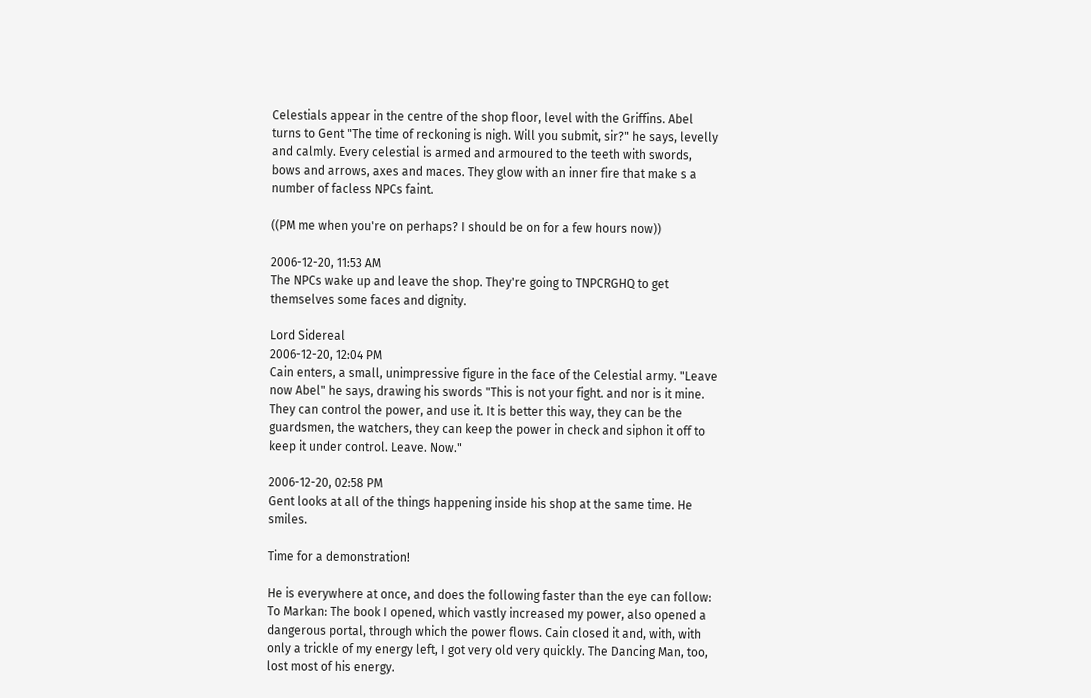Celestials appear in the centre of the shop floor, level with the Griffins. Abel turns to Gent "The time of reckoning is nigh. Will you submit, sir?" he says, levelly and calmly. Every celestial is armed and armoured to the teeth with swords, bows and arrows, axes and maces. They glow with an inner fire that make s a number of facless NPCs faint.

((PM me when you're on perhaps? I should be on for a few hours now))

2006-12-20, 11:53 AM
The NPCs wake up and leave the shop. They're going to TNPCRGHQ to get themselves some faces and dignity.

Lord Sidereal
2006-12-20, 12:04 PM
Cain enters, a small, unimpressive figure in the face of the Celestial army. "Leave now Abel" he says, drawing his swords "This is not your fight. and nor is it mine. They can control the power, and use it. It is better this way, they can be the guardsmen, the watchers, they can keep the power in check and siphon it off to keep it under control. Leave. Now."

2006-12-20, 02:58 PM
Gent looks at all of the things happening inside his shop at the same time. He smiles.

Time for a demonstration!

He is everywhere at once, and does the following faster than the eye can follow:
To Markan: The book I opened, which vastly increased my power, also opened a dangerous portal, through which the power flows. Cain closed it and, with, with only a trickle of my energy left, I got very old very quickly. The Dancing Man, too, lost most of his energy.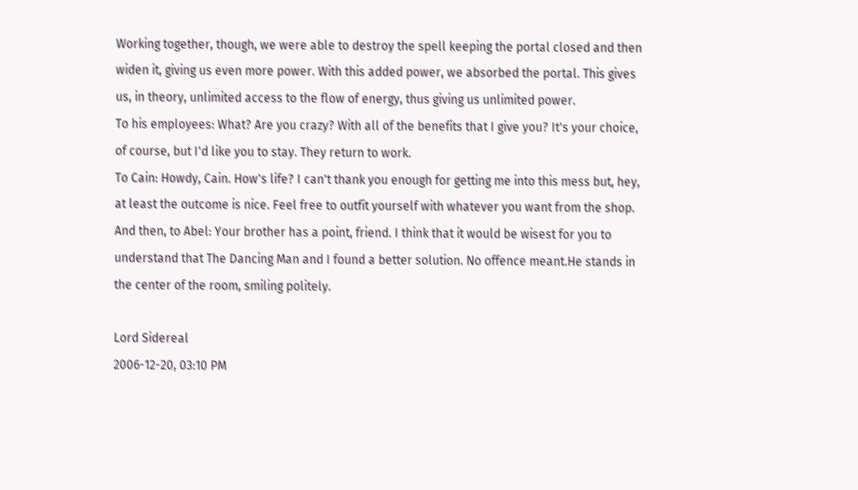Working together, though, we were able to destroy the spell keeping the portal closed and then widen it, giving us even more power. With this added power, we absorbed the portal. This gives us, in theory, unlimited access to the flow of energy, thus giving us unlimited power.
To his employees: What? Are you crazy? With all of the benefits that I give you? It's your choice, of course, but I'd like you to stay. They return to work.
To Cain: Howdy, Cain. How's life? I can't thank you enough for getting me into this mess but, hey, at least the outcome is nice. Feel free to outfit yourself with whatever you want from the shop.
And then, to Abel: Your brother has a point, friend. I think that it would be wisest for you to understand that The Dancing Man and I found a better solution. No offence meant.He stands in the center of the room, smiling politely.

Lord Sidereal
2006-12-20, 03:10 PM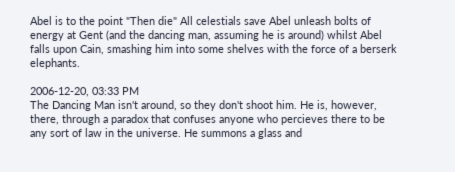Abel is to the point "Then die" All celestials save Abel unleash bolts of energy at Gent (and the dancing man, assuming he is around) whilst Abel falls upon Cain, smashing him into some shelves with the force of a berserk elephants.

2006-12-20, 03:33 PM
The Dancing Man isn't around, so they don't shoot him. He is, however, there, through a paradox that confuses anyone who percieves there to be any sort of law in the universe. He summons a glass and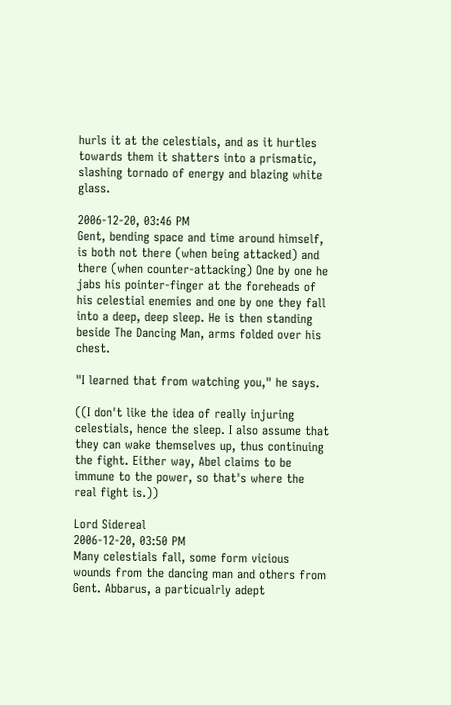hurls it at the celestials, and as it hurtles towards them it shatters into a prismatic, slashing tornado of energy and blazing white glass.

2006-12-20, 03:46 PM
Gent, bending space and time around himself, is both not there (when being attacked) and there (when counter-attacking) One by one he jabs his pointer-finger at the foreheads of his celestial enemies and one by one they fall into a deep, deep sleep. He is then standing beside The Dancing Man, arms folded over his chest.

"I learned that from watching you," he says.

((I don't like the idea of really injuring celestials, hence the sleep. I also assume that they can wake themselves up, thus continuing the fight. Either way, Abel claims to be immune to the power, so that's where the real fight is.))

Lord Sidereal
2006-12-20, 03:50 PM
Many celestials fall, some form vicious wounds from the dancing man and others from Gent. Abbarus, a particualrly adept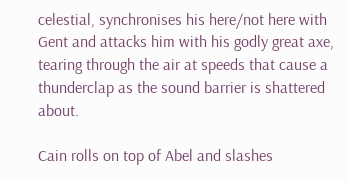celestial, synchronises his here/not here with Gent and attacks him with his godly great axe, tearing through the air at speeds that cause a thunderclap as the sound barrier is shattered about.

Cain rolls on top of Abel and slashes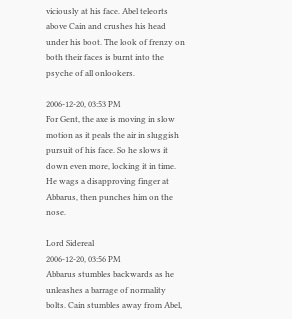viciously at his face. Abel teleorts above Cain and crushes his head under his boot. The look of frenzy on both their faces is burnt into the psyche of all onlookers.

2006-12-20, 03:53 PM
For Gent, the axe is moving in slow motion as it peals the air in sluggish pursuit of his face. So he slows it down even more, locking it in time. He wags a disapproving finger at Abbarus, then punches him on the nose.

Lord Sidereal
2006-12-20, 03:56 PM
Abbarus stumbles backwards as he unleashes a barrage of normality bolts. Cain stumbles away from Abel,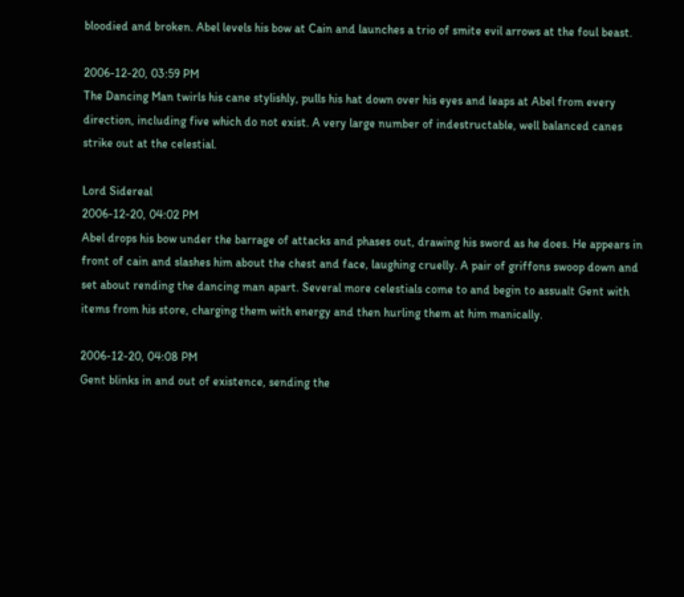bloodied and broken. Abel levels his bow at Cain and launches a trio of smite evil arrows at the foul beast.

2006-12-20, 03:59 PM
The Dancing Man twirls his cane stylishly, pulls his hat down over his eyes and leaps at Abel from every direction, including five which do not exist. A very large number of indestructable, well balanced canes strike out at the celestial.

Lord Sidereal
2006-12-20, 04:02 PM
Abel drops his bow under the barrage of attacks and phases out, drawing his sword as he does. He appears in front of cain and slashes him about the chest and face, laughing cruelly. A pair of griffons swoop down and set about rending the dancing man apart. Several more celestials come to and begin to assualt Gent with items from his store, charging them with energy and then hurling them at him manically.

2006-12-20, 04:08 PM
Gent blinks in and out of existence, sending the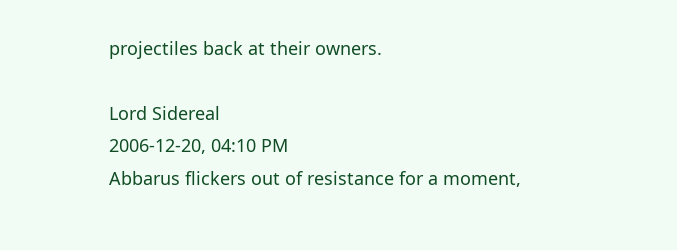projectiles back at their owners.

Lord Sidereal
2006-12-20, 04:10 PM
Abbarus flickers out of resistance for a moment,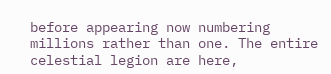before appearing now numbering millions rather than one. The entire celestial legion are here,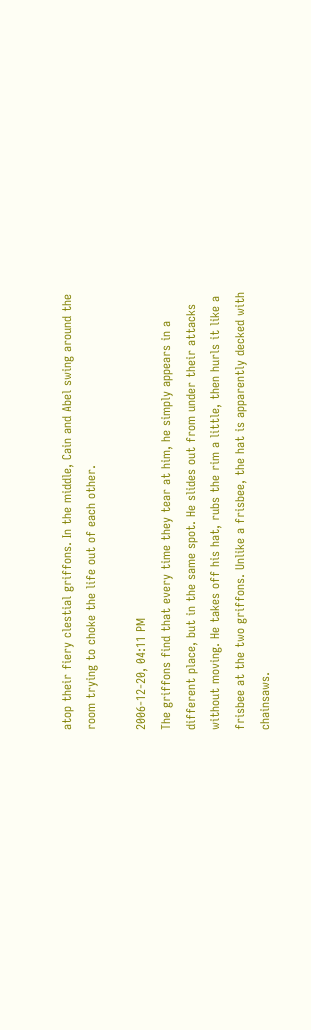atop their fiery clestial griffons. In the middle, Cain and Abel swing around the room trying to choke the life out of each other.

2006-12-20, 04:11 PM
The griffons find that every time they tear at him, he simply appears in a different place, but in the same spot. He slides out from under their attacks without moving. He takes off his hat, rubs the rim a little, then hurls it like a frisbee at the two griffons. Unlike a frisbee, the hat is apparently decked with chainsaws.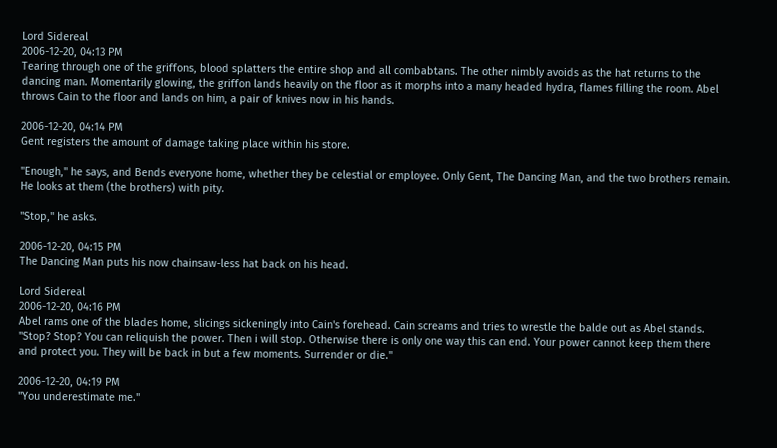Lord Sidereal
2006-12-20, 04:13 PM
Tearing through one of the griffons, blood splatters the entire shop and all combabtans. The other nimbly avoids as the hat returns to the dancing man. Momentarily glowing, the griffon lands heavily on the floor as it morphs into a many headed hydra, flames filling the room. Abel throws Cain to the floor and lands on him, a pair of knives now in his hands.

2006-12-20, 04:14 PM
Gent registers the amount of damage taking place within his store.

"Enough," he says, and Bends everyone home, whether they be celestial or employee. Only Gent, The Dancing Man, and the two brothers remain. He looks at them (the brothers) with pity.

"Stop," he asks.

2006-12-20, 04:15 PM
The Dancing Man puts his now chainsaw-less hat back on his head.

Lord Sidereal
2006-12-20, 04:16 PM
Abel rams one of the blades home, slicings sickeningly into Cain's forehead. Cain screams and tries to wrestle the balde out as Abel stands. "Stop? Stop? You can reliquish the power. Then i will stop. Otherwise there is only one way this can end. Your power cannot keep them there and protect you. They will be back in but a few moments. Surrender or die."

2006-12-20, 04:19 PM
"You underestimate me."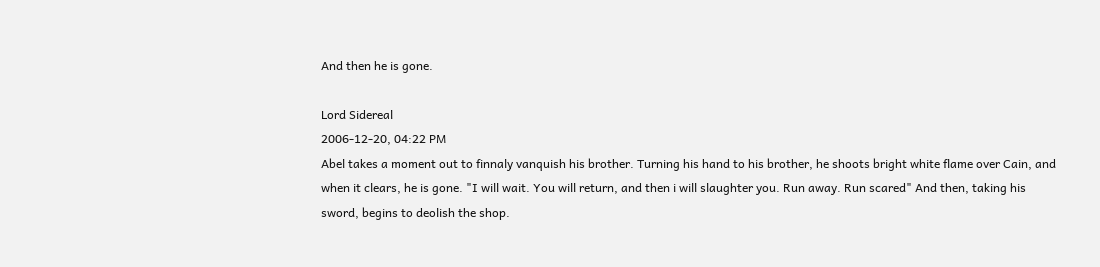And then he is gone.

Lord Sidereal
2006-12-20, 04:22 PM
Abel takes a moment out to finnaly vanquish his brother. Turning his hand to his brother, he shoots bright white flame over Cain, and when it clears, he is gone. "I will wait. You will return, and then i will slaughter you. Run away. Run scared" And then, taking his sword, begins to deolish the shop.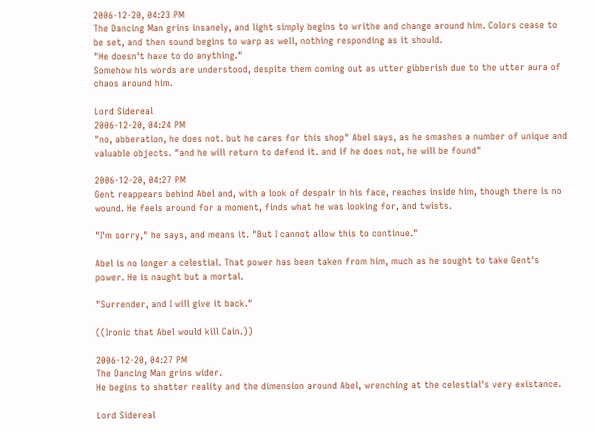2006-12-20, 04:23 PM
The Dancing Man grins insanely, and light simply begins to writhe and change around him. Colors cease to be set, and then sound begins to warp as well, nothing responding as it should.
"He doesn't have to do anything."
Somehow his words are understood, despite them coming out as utter gibberish due to the utter aura of chaos around him.

Lord Sidereal
2006-12-20, 04:24 PM
"no, abberation, he does not. but he cares for this shop" Abel says, as he smashes a number of unique and valuable objects. "and he will return to defend it. and if he does not, he will be found"

2006-12-20, 04:27 PM
Gent reappears behind Abel and, with a look of despair in his face, reaches inside him, though there is no wound. He feels around for a moment, finds what he was looking for, and twists.

"I'm sorry," he says, and means it. "But I cannot allow this to continue."

Abel is no longer a celestial. That power has been taken from him, much as he sought to take Gent's power. He is naught but a mortal.

"Surrender, and I will give it back."

((Ironic that Abel would kill Cain.))

2006-12-20, 04:27 PM
The Dancing Man grins wider.
He begins to shatter reality and the dimension around Abel, wrenching at the celestial's very existance.

Lord Sidereal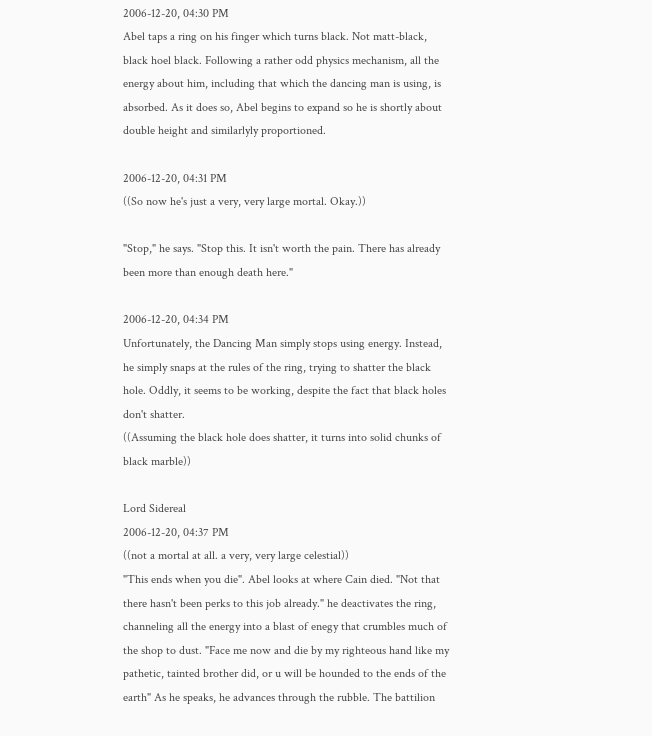2006-12-20, 04:30 PM
Abel taps a ring on his finger which turns black. Not matt-black, black hoel black. Following a rather odd physics mechanism, all the energy about him, including that which the dancing man is using, is absorbed. As it does so, Abel begins to expand so he is shortly about double height and similarlyly proportioned.

2006-12-20, 04:31 PM
((So now he's just a very, very large mortal. Okay.))

"Stop," he says. "Stop this. It isn't worth the pain. There has already been more than enough death here."

2006-12-20, 04:34 PM
Unfortunately, the Dancing Man simply stops using energy. Instead, he simply snaps at the rules of the ring, trying to shatter the black hole. Oddly, it seems to be working, despite the fact that black holes don't shatter.
((Assuming the black hole does shatter, it turns into solid chunks of black marble))

Lord Sidereal
2006-12-20, 04:37 PM
((not a mortal at all. a very, very large celestial))
"This ends when you die". Abel looks at where Cain died. "Not that there hasn't been perks to this job already." he deactivates the ring, channeling all the energy into a blast of enegy that crumbles much of the shop to dust. "Face me now and die by my righteous hand like my pathetic, tainted brother did, or u will be hounded to the ends of the earth" As he speaks, he advances through the rubble. The battilion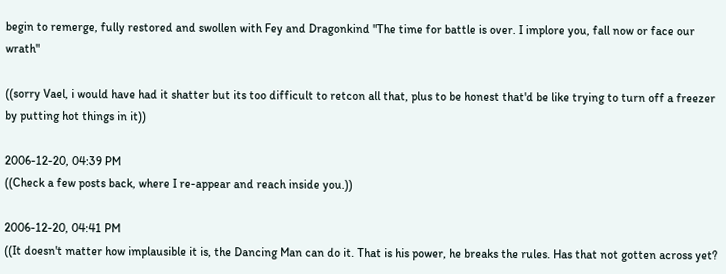begin to remerge, fully restored and swollen with Fey and Dragonkind "The time for battle is over. I implore you, fall now or face our wrath"

((sorry Vael, i would have had it shatter but its too difficult to retcon all that, plus to be honest that'd be like trying to turn off a freezer by putting hot things in it))

2006-12-20, 04:39 PM
((Check a few posts back, where I re-appear and reach inside you.))

2006-12-20, 04:41 PM
((It doesn't matter how implausible it is, the Dancing Man can do it. That is his power, he breaks the rules. Has that not gotten across yet?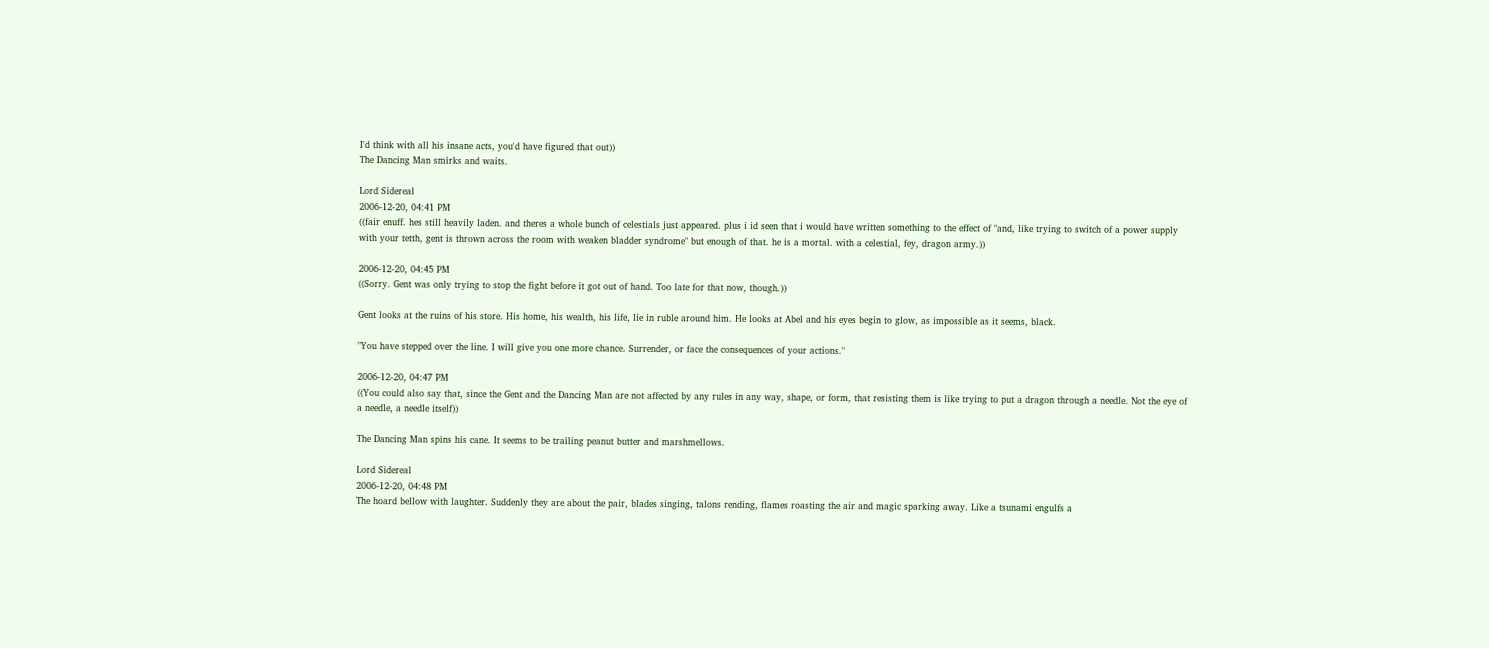I'd think with all his insane acts, you'd have figured that out))
The Dancing Man smirks and waits.

Lord Sidereal
2006-12-20, 04:41 PM
((fair enuff. hes still heavily laden. and theres a whole bunch of celestials just appeared. plus i id seen that i would have written something to the effect of "and, like trying to switch of a power supply with your tetth, gent is thrown across the room with weaken bladder syndrome" but enough of that. he is a mortal. with a celestial, fey, dragon army.))

2006-12-20, 04:45 PM
((Sorry. Gent was only trying to stop the fight before it got out of hand. Too late for that now, though.))

Gent looks at the ruins of his store. His home, his wealth, his life, lie in ruble around him. He looks at Abel and his eyes begin to glow, as impossible as it seems, black.

"You have stepped over the line. I will give you one more chance. Surrender, or face the consequences of your actions."

2006-12-20, 04:47 PM
((You could also say that, since the Gent and the Dancing Man are not affected by any rules in any way, shape, or form, that resisting them is like trying to put a dragon through a needle. Not the eye of a needle, a needle itself))

The Dancing Man spins his cane. It seems to be trailing peanut butter and marshmellows.

Lord Sidereal
2006-12-20, 04:48 PM
The hoard bellow with laughter. Suddenly they are about the pair, blades singing, talons rending, flames roasting the air and magic sparking away. Like a tsunami engulfs a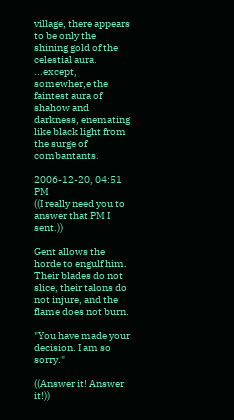village, there appears to be only the shining gold of the celestial aura. ...except, somewher,e the faintest aura of shahow and darkness, enemating like black light from the surge of combantants.

2006-12-20, 04:51 PM
((I really need you to answer that PM I sent.))

Gent allows the horde to engulf him. Their blades do not slice, their talons do not injure, and the flame does not burn.

"You have made your decision. I am so sorry."

((Answer it! Answer it!))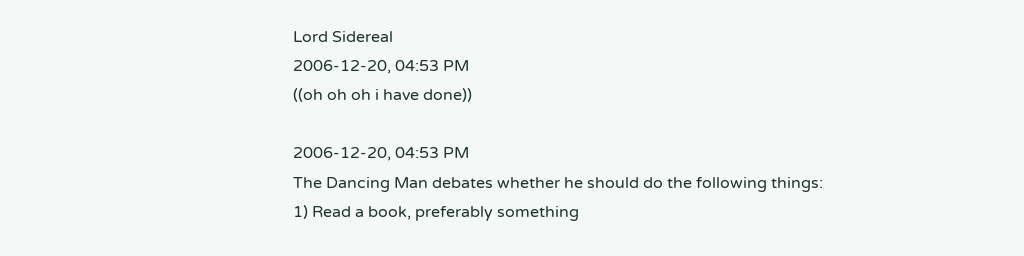Lord Sidereal
2006-12-20, 04:53 PM
((oh oh oh i have done))

2006-12-20, 04:53 PM
The Dancing Man debates whether he should do the following things:
1) Read a book, preferably something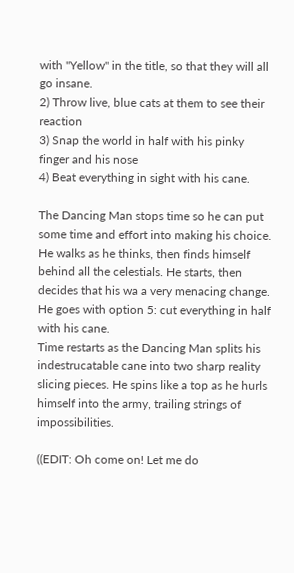with "Yellow" in the title, so that they will all go insane.
2) Throw live, blue cats at them to see their reaction
3) Snap the world in half with his pinky finger and his nose
4) Beat everything in sight with his cane.

The Dancing Man stops time so he can put some time and effort into making his choice. He walks as he thinks, then finds himself behind all the celestials. He starts, then decides that his wa a very menacing change.
He goes with option 5: cut everything in half with his cane.
Time restarts as the Dancing Man splits his indestrucatable cane into two sharp reality slicing pieces. He spins like a top as he hurls himself into the army, trailing strings of impossibilities.

((EDIT: Oh come on! Let me do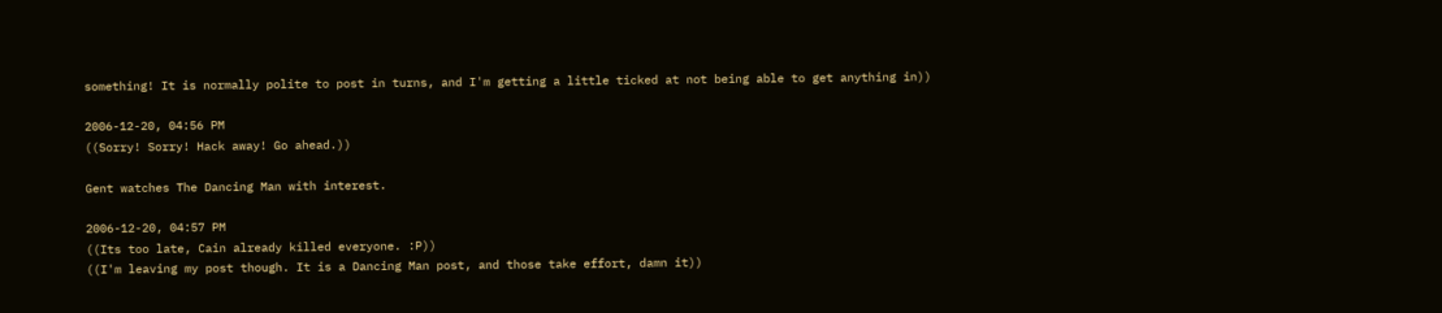something! It is normally polite to post in turns, and I'm getting a little ticked at not being able to get anything in))

2006-12-20, 04:56 PM
((Sorry! Sorry! Hack away! Go ahead.))

Gent watches The Dancing Man with interest.

2006-12-20, 04:57 PM
((Its too late, Cain already killed everyone. :P))
((I'm leaving my post though. It is a Dancing Man post, and those take effort, damn it))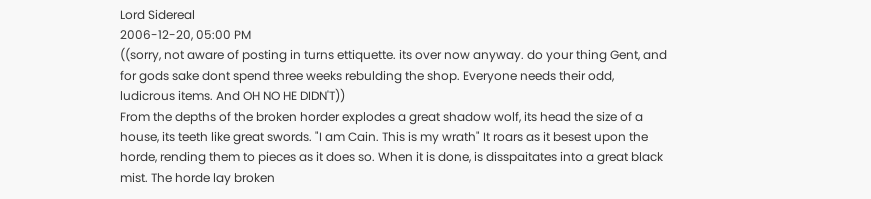Lord Sidereal
2006-12-20, 05:00 PM
((sorry, not aware of posting in turns ettiquette. its over now anyway. do your thing Gent, and for gods sake dont spend three weeks rebulding the shop. Everyone needs their odd, ludicrous items. And OH NO HE DIDN'T))
From the depths of the broken horder explodes a great shadow wolf, its head the size of a house, its teeth like great swords. "I am Cain. This is my wrath" It roars as it besest upon the horde, rending them to pieces as it does so. When it is done, is disspaitates into a great black mist. The horde lay broken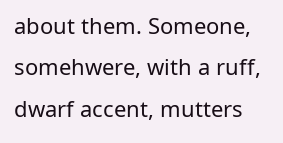about them. Someone, somehwere, with a ruff, dwarf accent, mutters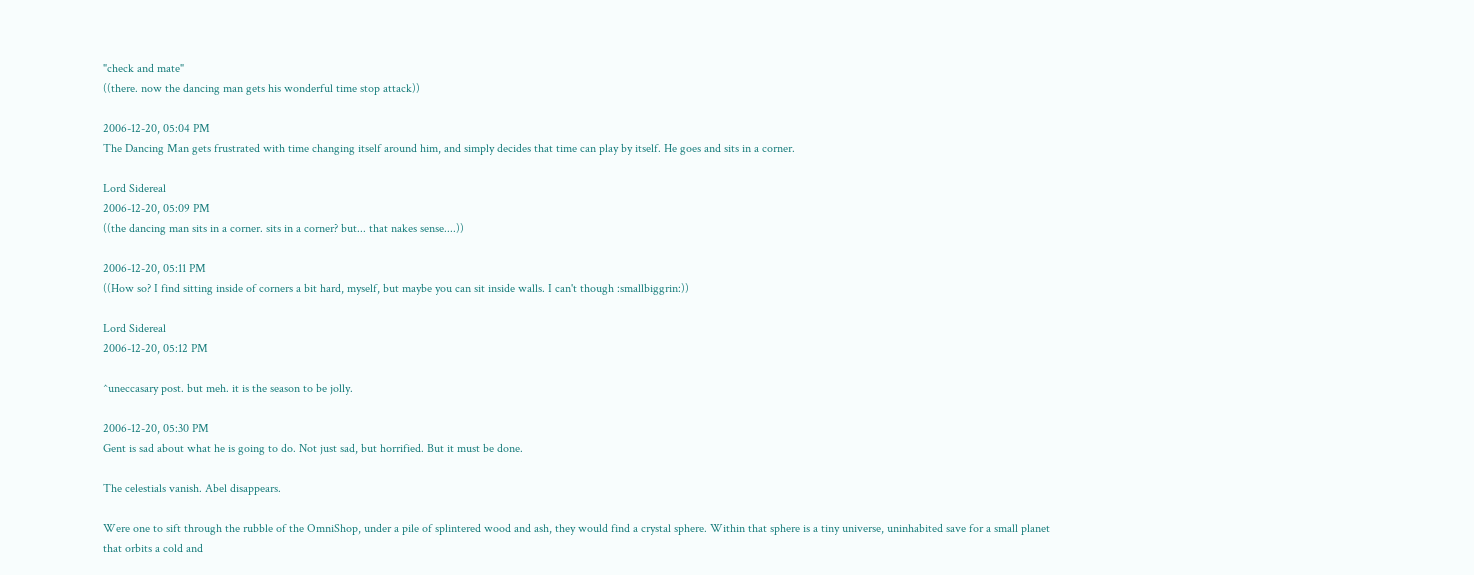"check and mate"
((there. now the dancing man gets his wonderful time stop attack))

2006-12-20, 05:04 PM
The Dancing Man gets frustrated with time changing itself around him, and simply decides that time can play by itself. He goes and sits in a corner.

Lord Sidereal
2006-12-20, 05:09 PM
((the dancing man sits in a corner. sits in a corner? but... that nakes sense....))

2006-12-20, 05:11 PM
((How so? I find sitting inside of corners a bit hard, myself, but maybe you can sit inside walls. I can't though :smallbiggrin:))

Lord Sidereal
2006-12-20, 05:12 PM

^uneccasary post. but meh. it is the season to be jolly.

2006-12-20, 05:30 PM
Gent is sad about what he is going to do. Not just sad, but horrified. But it must be done.

The celestials vanish. Abel disappears.

Were one to sift through the rubble of the OmniShop, under a pile of splintered wood and ash, they would find a crystal sphere. Within that sphere is a tiny universe, uninhabited save for a small planet that orbits a cold and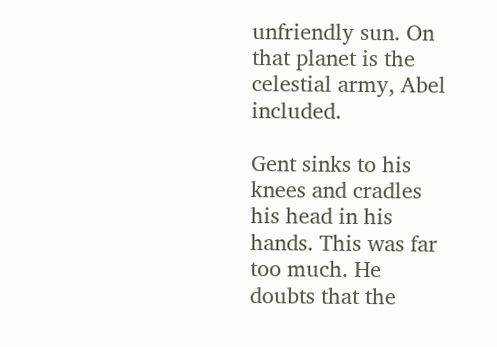unfriendly sun. On that planet is the celestial army, Abel included.

Gent sinks to his knees and cradles his head in his hands. This was far too much. He doubts that the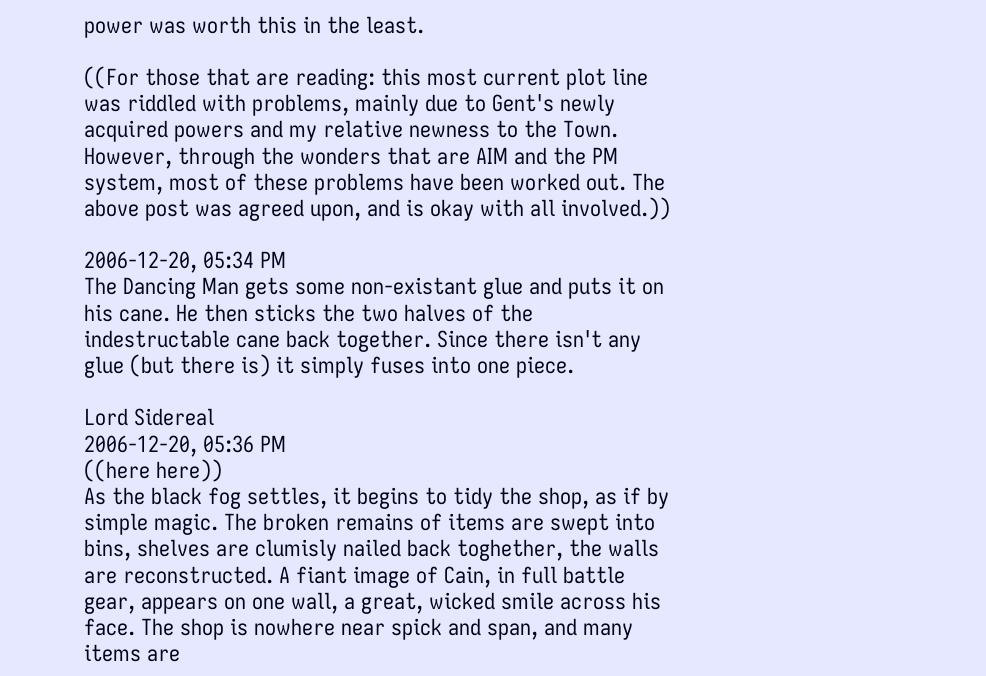power was worth this in the least.

((For those that are reading: this most current plot line was riddled with problems, mainly due to Gent's newly acquired powers and my relative newness to the Town. However, through the wonders that are AIM and the PM system, most of these problems have been worked out. The above post was agreed upon, and is okay with all involved.))

2006-12-20, 05:34 PM
The Dancing Man gets some non-existant glue and puts it on his cane. He then sticks the two halves of the indestructable cane back together. Since there isn't any glue (but there is) it simply fuses into one piece.

Lord Sidereal
2006-12-20, 05:36 PM
((here here))
As the black fog settles, it begins to tidy the shop, as if by simple magic. The broken remains of items are swept into bins, shelves are clumisly nailed back toghether, the walls are reconstructed. A fiant image of Cain, in full battle gear, appears on one wall, a great, wicked smile across his face. The shop is nowhere near spick and span, and many items are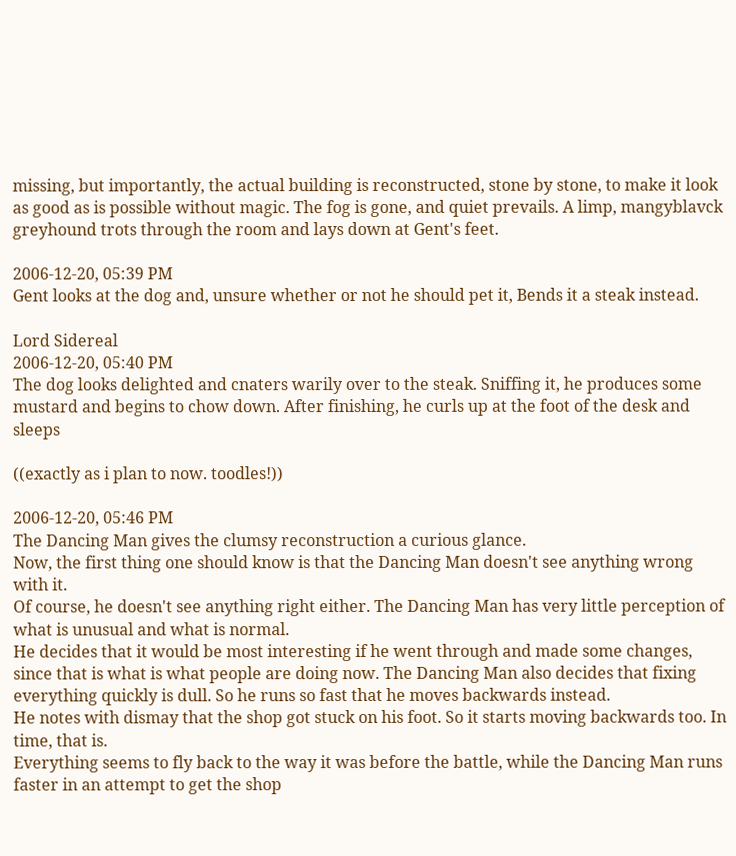missing, but importantly, the actual building is reconstructed, stone by stone, to make it look as good as is possible without magic. The fog is gone, and quiet prevails. A limp, mangyblavck greyhound trots through the room and lays down at Gent's feet.

2006-12-20, 05:39 PM
Gent looks at the dog and, unsure whether or not he should pet it, Bends it a steak instead.

Lord Sidereal
2006-12-20, 05:40 PM
The dog looks delighted and cnaters warily over to the steak. Sniffing it, he produces some mustard and begins to chow down. After finishing, he curls up at the foot of the desk and sleeps

((exactly as i plan to now. toodles!))

2006-12-20, 05:46 PM
The Dancing Man gives the clumsy reconstruction a curious glance.
Now, the first thing one should know is that the Dancing Man doesn't see anything wrong with it.
Of course, he doesn't see anything right either. The Dancing Man has very little perception of what is unusual and what is normal.
He decides that it would be most interesting if he went through and made some changes, since that is what is what people are doing now. The Dancing Man also decides that fixing everything quickly is dull. So he runs so fast that he moves backwards instead.
He notes with dismay that the shop got stuck on his foot. So it starts moving backwards too. In time, that is.
Everything seems to fly back to the way it was before the battle, while the Dancing Man runs faster in an attempt to get the shop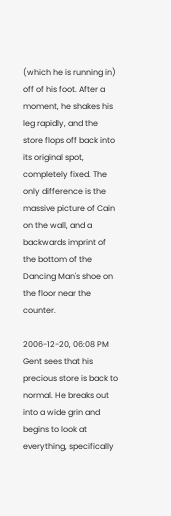(which he is running in) off of his foot. After a moment, he shakes his leg rapidly, and the store flops off back into its original spot, completely fixed. The only difference is the massive picture of Cain on the wall, and a backwards imprint of the bottom of the Dancing Man's shoe on the floor near the counter.

2006-12-20, 06:08 PM
Gent sees that his precious store is back to normal. He breaks out into a wide grin and begins to look at everything, specifically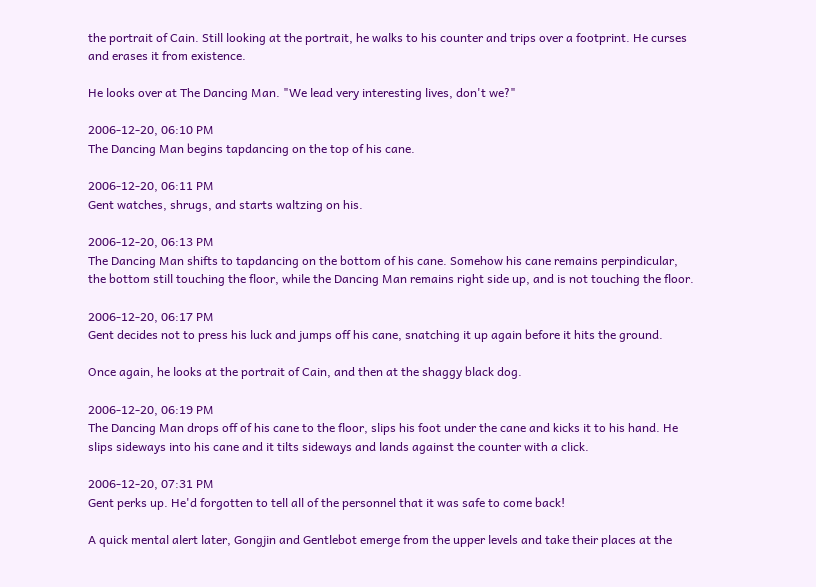the portrait of Cain. Still looking at the portrait, he walks to his counter and trips over a footprint. He curses and erases it from existence.

He looks over at The Dancing Man. "We lead very interesting lives, don't we?"

2006-12-20, 06:10 PM
The Dancing Man begins tapdancing on the top of his cane.

2006-12-20, 06:11 PM
Gent watches, shrugs, and starts waltzing on his.

2006-12-20, 06:13 PM
The Dancing Man shifts to tapdancing on the bottom of his cane. Somehow his cane remains perpindicular, the bottom still touching the floor, while the Dancing Man remains right side up, and is not touching the floor.

2006-12-20, 06:17 PM
Gent decides not to press his luck and jumps off his cane, snatching it up again before it hits the ground.

Once again, he looks at the portrait of Cain, and then at the shaggy black dog.

2006-12-20, 06:19 PM
The Dancing Man drops off of his cane to the floor, slips his foot under the cane and kicks it to his hand. He slips sideways into his cane and it tilts sideways and lands against the counter with a click.

2006-12-20, 07:31 PM
Gent perks up. He'd forgotten to tell all of the personnel that it was safe to come back!

A quick mental alert later, Gongjin and Gentlebot emerge from the upper levels and take their places at the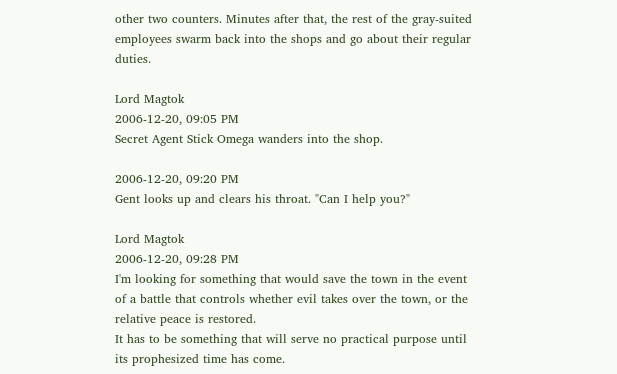other two counters. Minutes after that, the rest of the gray-suited employees swarm back into the shops and go about their regular duties.

Lord Magtok
2006-12-20, 09:05 PM
Secret Agent Stick Omega wanders into the shop.

2006-12-20, 09:20 PM
Gent looks up and clears his throat. "Can I help you?"

Lord Magtok
2006-12-20, 09:28 PM
I'm looking for something that would save the town in the event of a battle that controls whether evil takes over the town, or the relative peace is restored.
It has to be something that will serve no practical purpose until its prophesized time has come.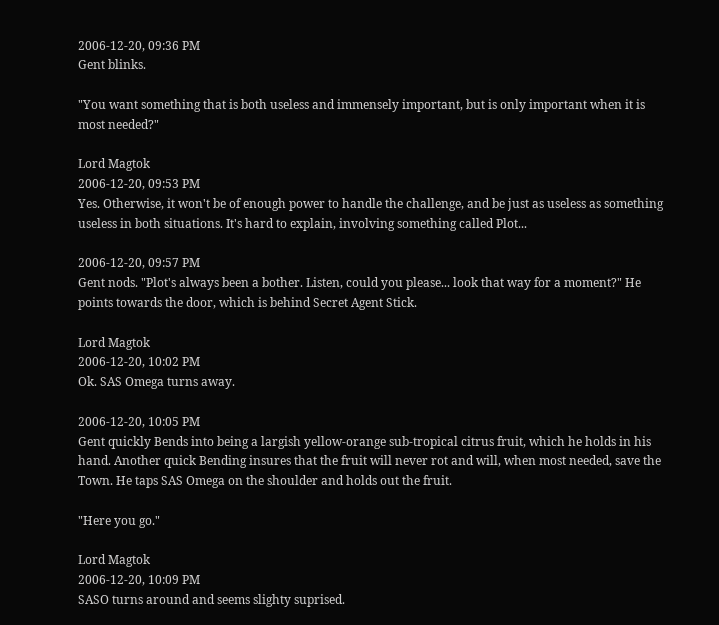2006-12-20, 09:36 PM
Gent blinks.

"You want something that is both useless and immensely important, but is only important when it is most needed?"

Lord Magtok
2006-12-20, 09:53 PM
Yes. Otherwise, it won't be of enough power to handle the challenge, and be just as useless as something useless in both situations. It's hard to explain, involving something called Plot...

2006-12-20, 09:57 PM
Gent nods. "Plot's always been a bother. Listen, could you please... look that way for a moment?" He points towards the door, which is behind Secret Agent Stick.

Lord Magtok
2006-12-20, 10:02 PM
Ok. SAS Omega turns away.

2006-12-20, 10:05 PM
Gent quickly Bends into being a largish yellow-orange sub-tropical citrus fruit, which he holds in his hand. Another quick Bending insures that the fruit will never rot and will, when most needed, save the Town. He taps SAS Omega on the shoulder and holds out the fruit.

"Here you go."

Lord Magtok
2006-12-20, 10:09 PM
SASO turns around and seems slighty suprised.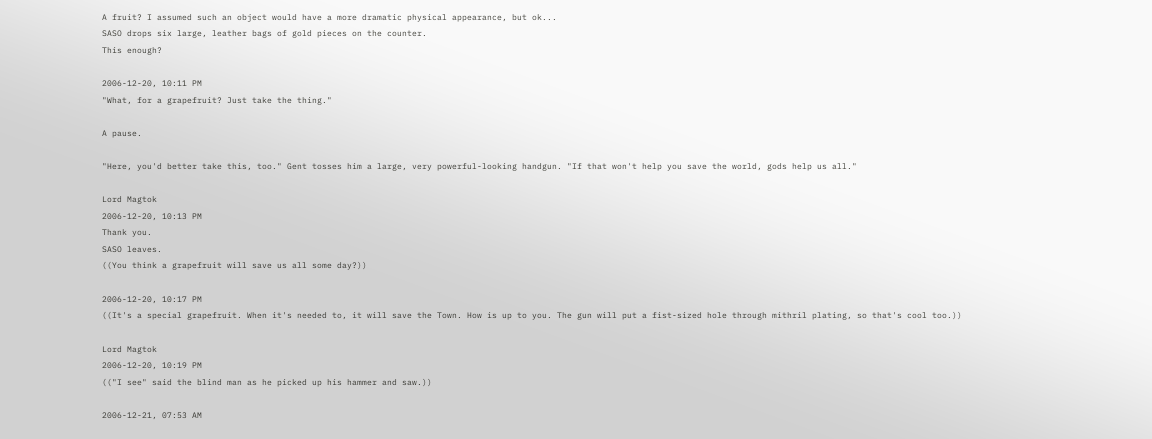A fruit? I assumed such an object would have a more dramatic physical appearance, but ok...
SASO drops six large, leather bags of gold pieces on the counter.
This enough?

2006-12-20, 10:11 PM
"What, for a grapefruit? Just take the thing."

A pause.

"Here, you'd better take this, too." Gent tosses him a large, very powerful-looking handgun. "If that won't help you save the world, gods help us all."

Lord Magtok
2006-12-20, 10:13 PM
Thank you.
SASO leaves.
((You think a grapefruit will save us all some day?))

2006-12-20, 10:17 PM
((It's a special grapefruit. When it's needed to, it will save the Town. How is up to you. The gun will put a fist-sized hole through mithril plating, so that's cool too.))

Lord Magtok
2006-12-20, 10:19 PM
(("I see" said the blind man as he picked up his hammer and saw.))

2006-12-21, 07:53 AM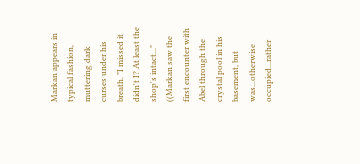Markan appears in typical fashion, muttering dark curses under his breath. "I missed it didn't I? At least the shop's intact..." ((Markan saw the first encounter with Abel through the crystal pool in his basement, but was...otherwise occupied...rather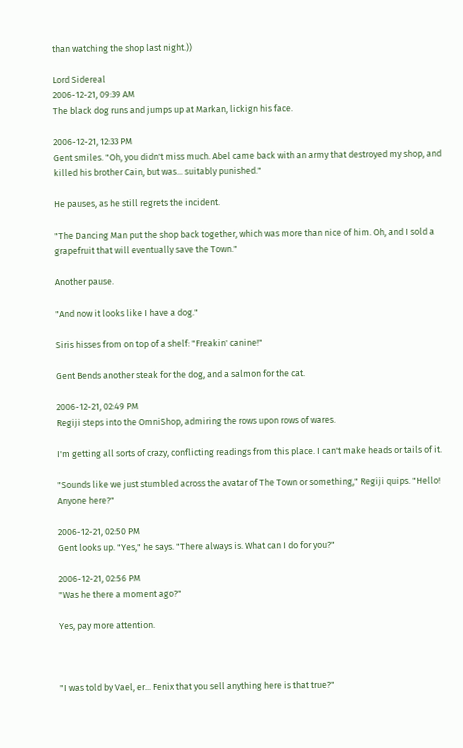than watching the shop last night.))

Lord Sidereal
2006-12-21, 09:39 AM
The black dog runs and jumps up at Markan, lickign his face.

2006-12-21, 12:33 PM
Gent smiles. "Oh, you didn't miss much. Abel came back with an army that destroyed my shop, and killed his brother Cain, but was... suitably punished."

He pauses, as he still regrets the incident.

"The Dancing Man put the shop back together, which was more than nice of him. Oh, and I sold a grapefruit that will eventually save the Town."

Another pause.

"And now it looks like I have a dog."

Siris hisses from on top of a shelf: "Freakin' canine!"

Gent Bends another steak for the dog, and a salmon for the cat.

2006-12-21, 02:49 PM
Regiji steps into the OmniShop, admiring the rows upon rows of wares.

I'm getting all sorts of crazy, conflicting readings from this place. I can't make heads or tails of it.

"Sounds like we just stumbled across the avatar of The Town or something," Regiji quips. "Hello! Anyone here?"

2006-12-21, 02:50 PM
Gent looks up. "Yes," he says. "There always is. What can I do for you?"

2006-12-21, 02:56 PM
"Was he there a moment ago?"

Yes, pay more attention.



"I was told by Vael, er... Fenix that you sell anything here is that true?"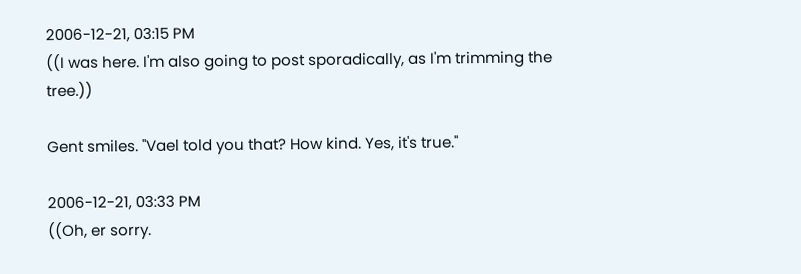2006-12-21, 03:15 PM
((I was here. I'm also going to post sporadically, as I'm trimming the tree.))

Gent smiles. "Vael told you that? How kind. Yes, it's true."

2006-12-21, 03:33 PM
((Oh, er sorry.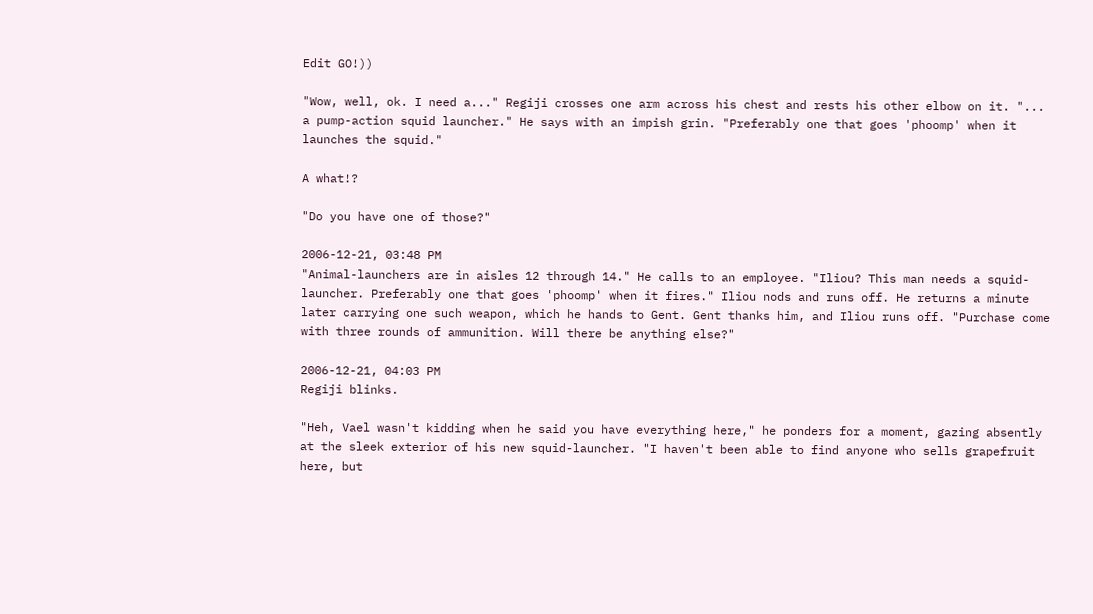Edit GO!))

"Wow, well, ok. I need a..." Regiji crosses one arm across his chest and rests his other elbow on it. "... a pump-action squid launcher." He says with an impish grin. "Preferably one that goes 'phoomp' when it launches the squid."

A what!?

"Do you have one of those?"

2006-12-21, 03:48 PM
"Animal-launchers are in aisles 12 through 14." He calls to an employee. "Iliou? This man needs a squid-launcher. Preferably one that goes 'phoomp' when it fires." Iliou nods and runs off. He returns a minute later carrying one such weapon, which he hands to Gent. Gent thanks him, and Iliou runs off. "Purchase come with three rounds of ammunition. Will there be anything else?"

2006-12-21, 04:03 PM
Regiji blinks.

"Heh, Vael wasn't kidding when he said you have everything here," he ponders for a moment, gazing absently at the sleek exterior of his new squid-launcher. "I haven't been able to find anyone who sells grapefruit here, but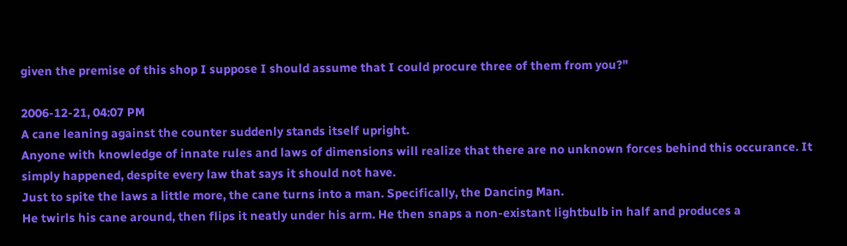given the premise of this shop I suppose I should assume that I could procure three of them from you?"

2006-12-21, 04:07 PM
A cane leaning against the counter suddenly stands itself upright.
Anyone with knowledge of innate rules and laws of dimensions will realize that there are no unknown forces behind this occurance. It simply happened, despite every law that says it should not have.
Just to spite the laws a little more, the cane turns into a man. Specifically, the Dancing Man.
He twirls his cane around, then flips it neatly under his arm. He then snaps a non-existant lightbulb in half and produces a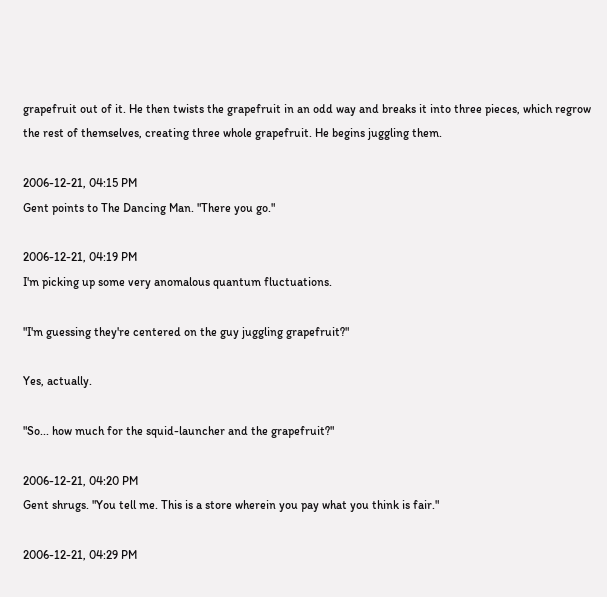grapefruit out of it. He then twists the grapefruit in an odd way and breaks it into three pieces, which regrow the rest of themselves, creating three whole grapefruit. He begins juggling them.

2006-12-21, 04:15 PM
Gent points to The Dancing Man. "There you go."

2006-12-21, 04:19 PM
I'm picking up some very anomalous quantum fluctuations.

"I'm guessing they're centered on the guy juggling grapefruit?"

Yes, actually.

"So... how much for the squid-launcher and the grapefruit?"

2006-12-21, 04:20 PM
Gent shrugs. "You tell me. This is a store wherein you pay what you think is fair."

2006-12-21, 04:29 PM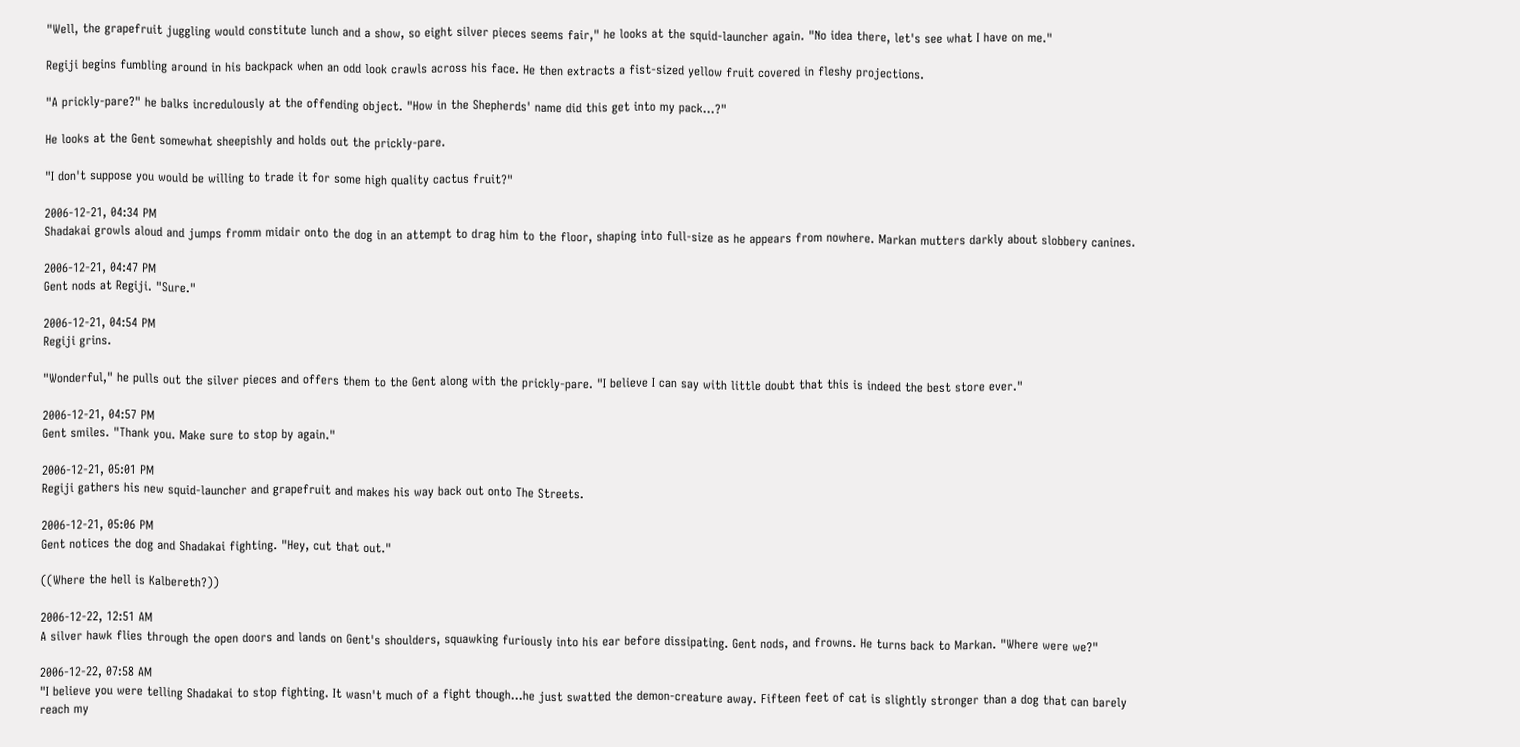"Well, the grapefruit juggling would constitute lunch and a show, so eight silver pieces seems fair," he looks at the squid-launcher again. "No idea there, let's see what I have on me."

Regiji begins fumbling around in his backpack when an odd look crawls across his face. He then extracts a fist-sized yellow fruit covered in fleshy projections.

"A prickly-pare?" he balks incredulously at the offending object. "How in the Shepherds' name did this get into my pack...?"

He looks at the Gent somewhat sheepishly and holds out the prickly-pare.

"I don't suppose you would be willing to trade it for some high quality cactus fruit?"

2006-12-21, 04:34 PM
Shadakai growls aloud and jumps fromm midair onto the dog in an attempt to drag him to the floor, shaping into full-size as he appears from nowhere. Markan mutters darkly about slobbery canines.

2006-12-21, 04:47 PM
Gent nods at Regiji. "Sure."

2006-12-21, 04:54 PM
Regiji grins.

"Wonderful," he pulls out the silver pieces and offers them to the Gent along with the prickly-pare. "I believe I can say with little doubt that this is indeed the best store ever."

2006-12-21, 04:57 PM
Gent smiles. "Thank you. Make sure to stop by again."

2006-12-21, 05:01 PM
Regiji gathers his new squid-launcher and grapefruit and makes his way back out onto The Streets.

2006-12-21, 05:06 PM
Gent notices the dog and Shadakai fighting. "Hey, cut that out."

((Where the hell is Kalbereth?))

2006-12-22, 12:51 AM
A silver hawk flies through the open doors and lands on Gent's shoulders, squawking furiously into his ear before dissipating. Gent nods, and frowns. He turns back to Markan. "Where were we?"

2006-12-22, 07:58 AM
"I believe you were telling Shadakai to stop fighting. It wasn't much of a fight though...he just swatted the demon-creature away. Fifteen feet of cat is slightly stronger than a dog that can barely reach my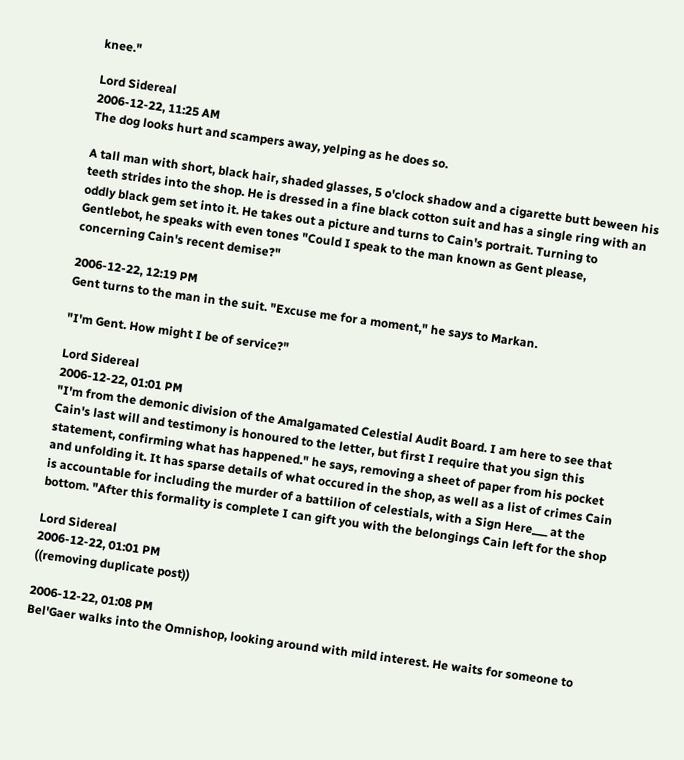knee."

Lord Sidereal
2006-12-22, 11:25 AM
The dog looks hurt and scampers away, yelping as he does so.

A tall man with short, black hair, shaded glasses, 5 o'clock shadow and a cigarette butt beween his teeth strides into the shop. He is dressed in a fine black cotton suit and has a single ring with an oddly black gem set into it. He takes out a picture and turns to Cain's portrait. Turning to Gentlebot, he speaks with even tones "Could I speak to the man known as Gent please, concerning Cain's recent demise?"

2006-12-22, 12:19 PM
Gent turns to the man in the suit. "Excuse me for a moment," he says to Markan.

"I'm Gent. How might I be of service?"

Lord Sidereal
2006-12-22, 01:01 PM
"I'm from the demonic division of the Amalgamated Celestial Audit Board. I am here to see that Cain's last will and testimony is honoured to the letter, but first I require that you sign this statement, confirming what has happened." he says, removing a sheet of paper from his pocket and unfolding it. It has sparse details of what occured in the shop, as well as a list of crimes Cain is accountable for including the murder of a battilion of celestials, with a Sign Here___ at the bottom. "After this formality is complete I can gift you with the belongings Cain left for the shop

Lord Sidereal
2006-12-22, 01:01 PM
((removing duplicate post))

2006-12-22, 01:08 PM
Bel'Gaer walks into the Omnishop, looking around with mild interest. He waits for someone to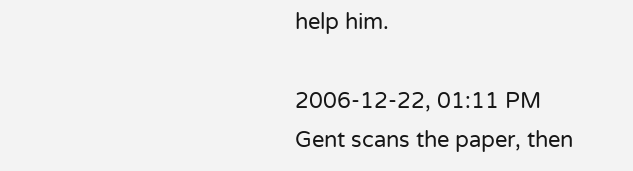help him.

2006-12-22, 01:11 PM
Gent scans the paper, then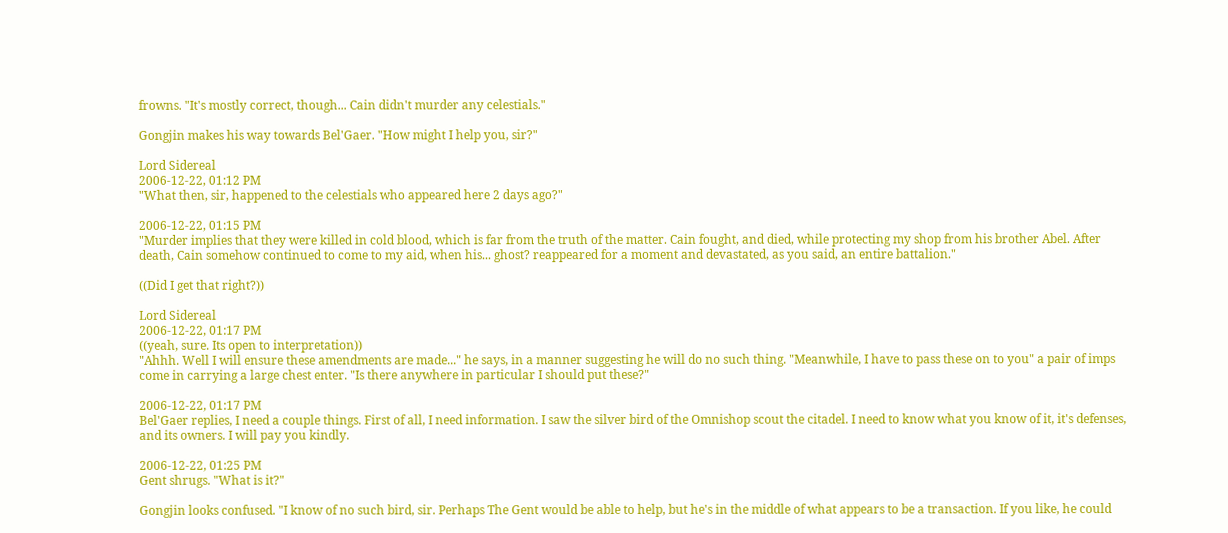frowns. "It's mostly correct, though... Cain didn't murder any celestials."

Gongjin makes his way towards Bel'Gaer. "How might I help you, sir?"

Lord Sidereal
2006-12-22, 01:12 PM
"What then, sir, happened to the celestials who appeared here 2 days ago?"

2006-12-22, 01:15 PM
"Murder implies that they were killed in cold blood, which is far from the truth of the matter. Cain fought, and died, while protecting my shop from his brother Abel. After death, Cain somehow continued to come to my aid, when his... ghost? reappeared for a moment and devastated, as you said, an entire battalion."

((Did I get that right?))

Lord Sidereal
2006-12-22, 01:17 PM
((yeah, sure. Its open to interpretation))
"Ahhh. Well I will ensure these amendments are made..." he says, in a manner suggesting he will do no such thing. "Meanwhile, I have to pass these on to you" a pair of imps come in carrying a large chest enter. "Is there anywhere in particular I should put these?"

2006-12-22, 01:17 PM
Bel'Gaer replies, I need a couple things. First of all, I need information. I saw the silver bird of the Omnishop scout the citadel. I need to know what you know of it, it's defenses, and its owners. I will pay you kindly.

2006-12-22, 01:25 PM
Gent shrugs. "What is it?"

Gongjin looks confused. "I know of no such bird, sir. Perhaps The Gent would be able to help, but he's in the middle of what appears to be a transaction. If you like, he could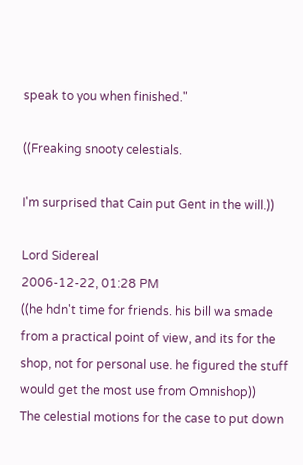speak to you when finished."

((Freaking snooty celestials.

I'm surprised that Cain put Gent in the will.))

Lord Sidereal
2006-12-22, 01:28 PM
((he hdn't time for friends. his bill wa smade from a practical point of view, and its for the shop, not for personal use. he figured the stuff would get the most use from Omnishop))
The celestial motions for the case to put down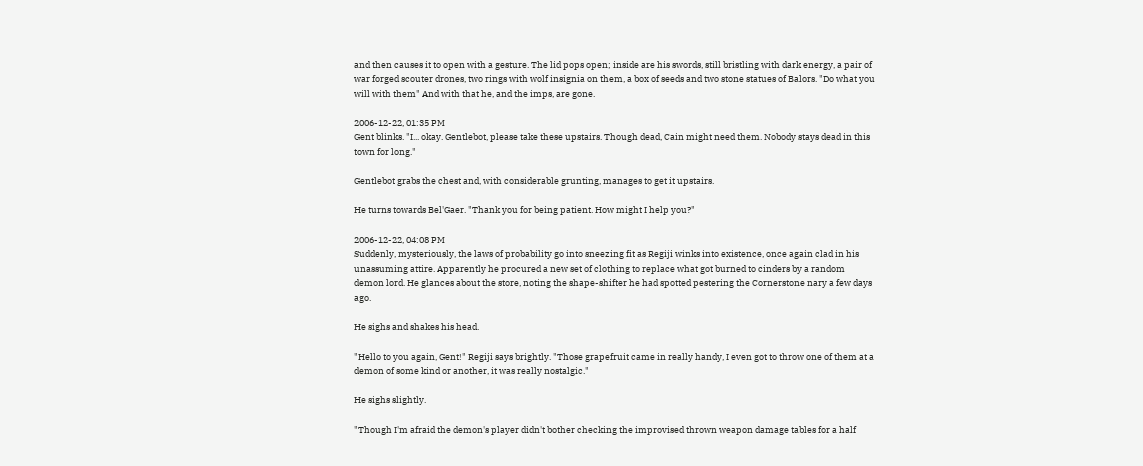and then causes it to open with a gesture. The lid pops open; inside are his swords, still bristling with dark energy, a pair of war forged scouter drones, two rings with wolf insignia on them, a box of seeds and two stone statues of Balors. "Do what you will with them" And with that he, and the imps, are gone.

2006-12-22, 01:35 PM
Gent blinks. "I... okay. Gentlebot, please take these upstairs. Though dead, Cain might need them. Nobody stays dead in this town for long."

Gentlebot grabs the chest and, with considerable grunting, manages to get it upstairs.

He turns towards Bel'Gaer. "Thank you for being patient. How might I help you?"

2006-12-22, 04:08 PM
Suddenly, mysteriously, the laws of probability go into sneezing fit as Regiji winks into existence, once again clad in his unassuming attire. Apparently he procured a new set of clothing to replace what got burned to cinders by a random demon lord. He glances about the store, noting the shape-shifter he had spotted pestering the Cornerstone nary a few days ago.

He sighs and shakes his head.

"Hello to you again, Gent!" Regiji says brightly. "Those grapefruit came in really handy, I even got to throw one of them at a demon of some kind or another, it was really nostalgic."

He sighs slightly.

"Though I'm afraid the demon's player didn't bother checking the improvised thrown weapon damage tables for a half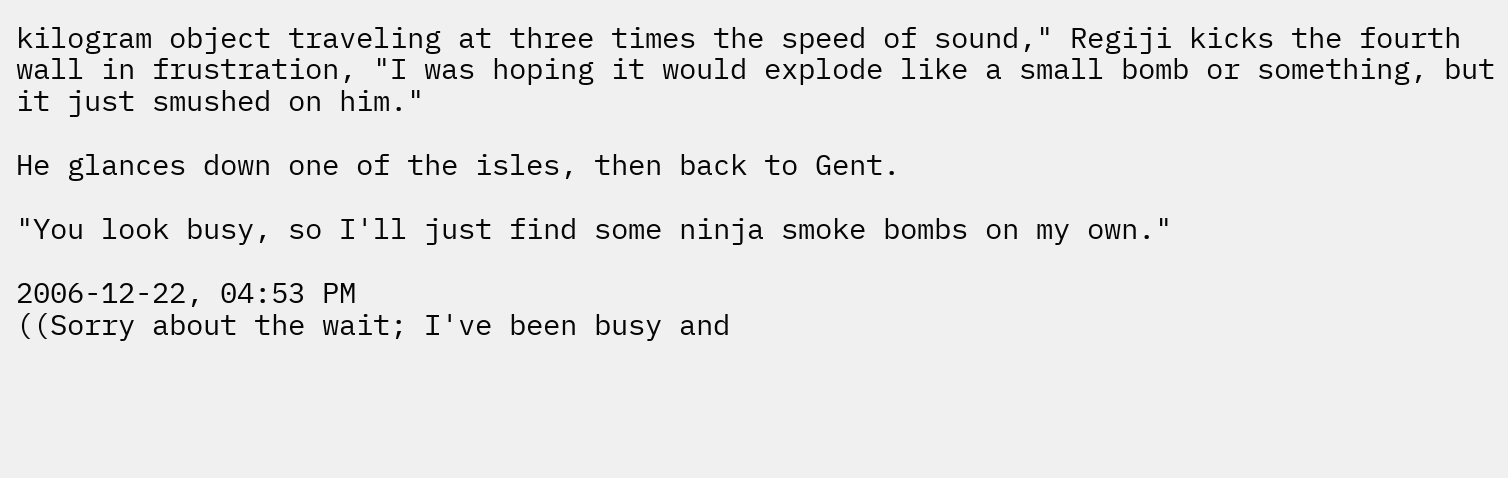kilogram object traveling at three times the speed of sound," Regiji kicks the fourth wall in frustration, "I was hoping it would explode like a small bomb or something, but it just smushed on him."

He glances down one of the isles, then back to Gent.

"You look busy, so I'll just find some ninja smoke bombs on my own."

2006-12-22, 04:53 PM
((Sorry about the wait; I've been busy and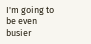I'm going to be even busier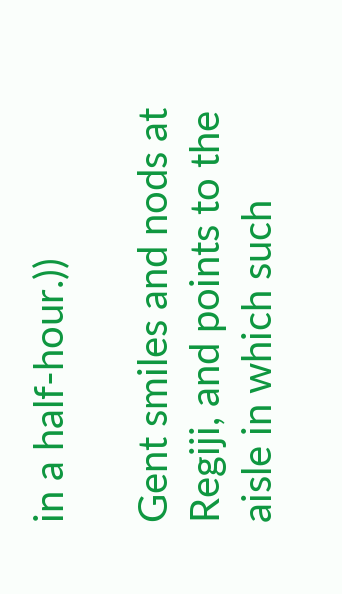in a half-hour.))

Gent smiles and nods at Regiji, and points to the aisle in which such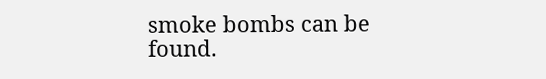smoke bombs can be found.